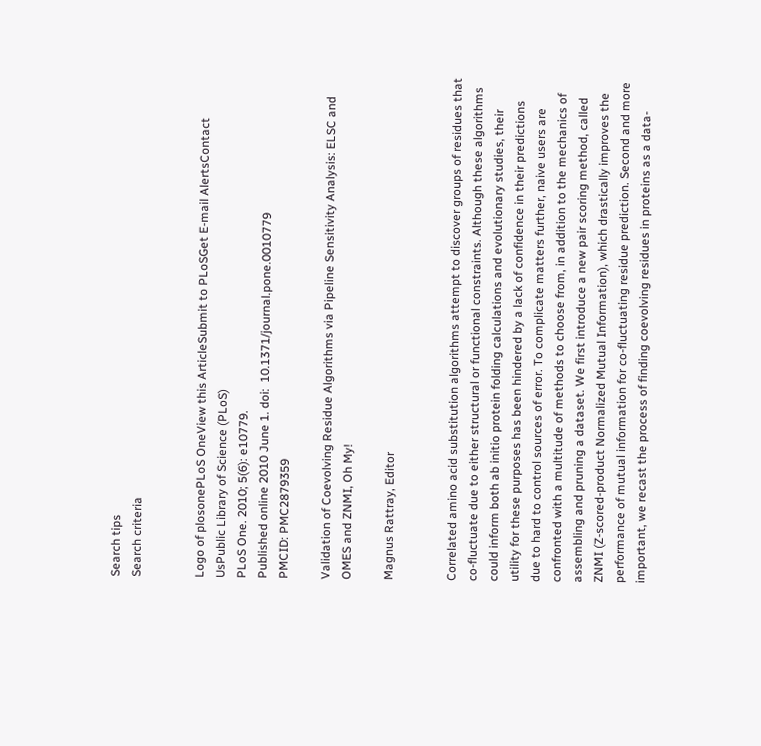Search tips
Search criteria


Logo of plosonePLoS OneView this ArticleSubmit to PLoSGet E-mail AlertsContact UsPublic Library of Science (PLoS)
PLoS One. 2010; 5(6): e10779.
Published online 2010 June 1. doi:  10.1371/journal.pone.0010779
PMCID: PMC2879359

Validation of Coevolving Residue Algorithms via Pipeline Sensitivity Analysis: ELSC and OMES and ZNMI, Oh My!

Magnus Rattray, Editor


Correlated amino acid substitution algorithms attempt to discover groups of residues that co-fluctuate due to either structural or functional constraints. Although these algorithms could inform both ab initio protein folding calculations and evolutionary studies, their utility for these purposes has been hindered by a lack of confidence in their predictions due to hard to control sources of error. To complicate matters further, naive users are confronted with a multitude of methods to choose from, in addition to the mechanics of assembling and pruning a dataset. We first introduce a new pair scoring method, called ZNMI (Z-scored-product Normalized Mutual Information), which drastically improves the performance of mutual information for co-fluctuating residue prediction. Second and more important, we recast the process of finding coevolving residues in proteins as a data-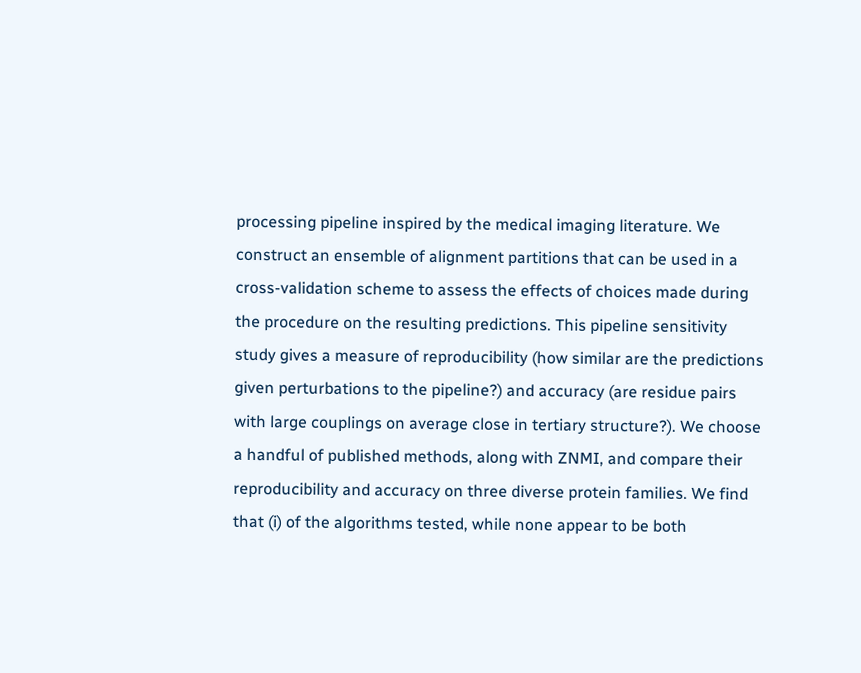processing pipeline inspired by the medical imaging literature. We construct an ensemble of alignment partitions that can be used in a cross-validation scheme to assess the effects of choices made during the procedure on the resulting predictions. This pipeline sensitivity study gives a measure of reproducibility (how similar are the predictions given perturbations to the pipeline?) and accuracy (are residue pairs with large couplings on average close in tertiary structure?). We choose a handful of published methods, along with ZNMI, and compare their reproducibility and accuracy on three diverse protein families. We find that (i) of the algorithms tested, while none appear to be both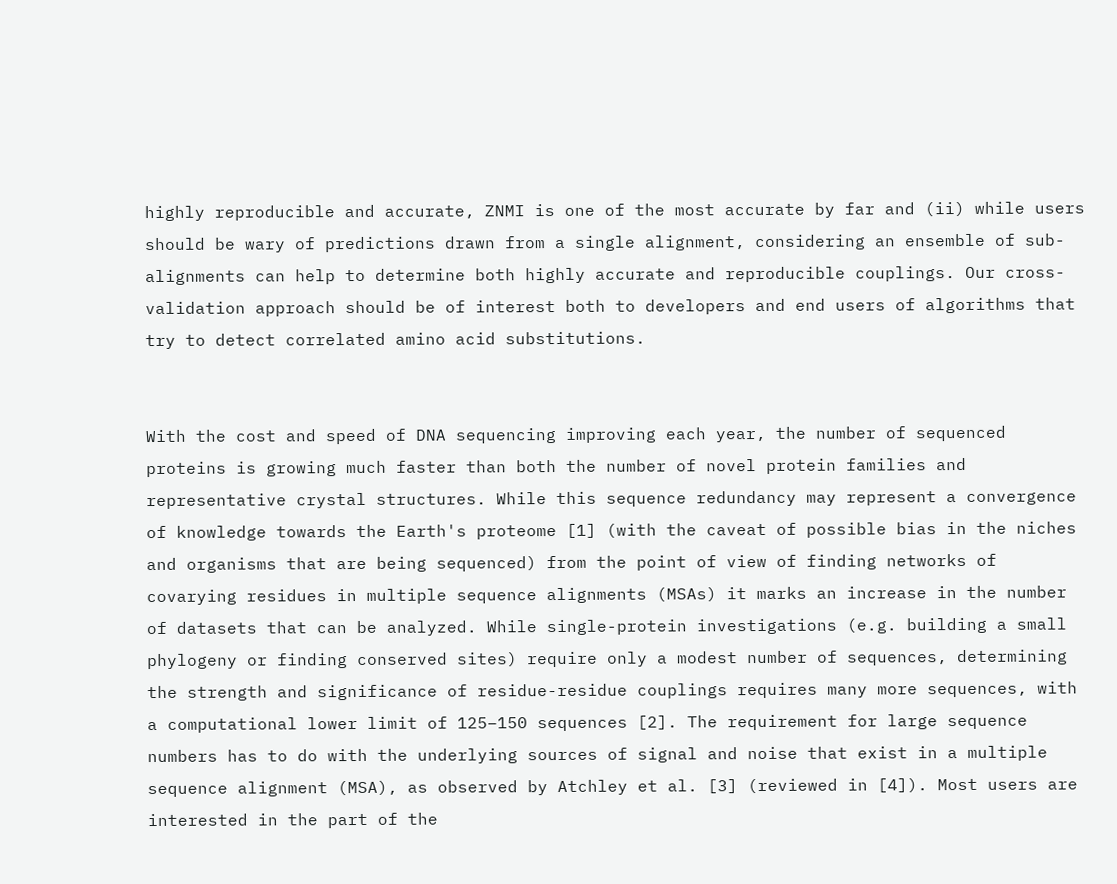highly reproducible and accurate, ZNMI is one of the most accurate by far and (ii) while users should be wary of predictions drawn from a single alignment, considering an ensemble of sub-alignments can help to determine both highly accurate and reproducible couplings. Our cross-validation approach should be of interest both to developers and end users of algorithms that try to detect correlated amino acid substitutions.


With the cost and speed of DNA sequencing improving each year, the number of sequenced proteins is growing much faster than both the number of novel protein families and representative crystal structures. While this sequence redundancy may represent a convergence of knowledge towards the Earth's proteome [1] (with the caveat of possible bias in the niches and organisms that are being sequenced) from the point of view of finding networks of covarying residues in multiple sequence alignments (MSAs) it marks an increase in the number of datasets that can be analyzed. While single-protein investigations (e.g. building a small phylogeny or finding conserved sites) require only a modest number of sequences, determining the strength and significance of residue-residue couplings requires many more sequences, with a computational lower limit of 125–150 sequences [2]. The requirement for large sequence numbers has to do with the underlying sources of signal and noise that exist in a multiple sequence alignment (MSA), as observed by Atchley et al. [3] (reviewed in [4]). Most users are interested in the part of the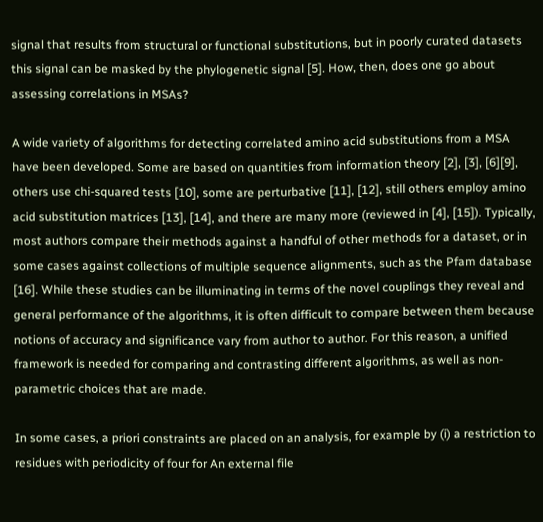signal that results from structural or functional substitutions, but in poorly curated datasets this signal can be masked by the phylogenetic signal [5]. How, then, does one go about assessing correlations in MSAs?

A wide variety of algorithms for detecting correlated amino acid substitutions from a MSA have been developed. Some are based on quantities from information theory [2], [3], [6][9], others use chi-squared tests [10], some are perturbative [11], [12], still others employ amino acid substitution matrices [13], [14], and there are many more (reviewed in [4], [15]). Typically, most authors compare their methods against a handful of other methods for a dataset, or in some cases against collections of multiple sequence alignments, such as the Pfam database [16]. While these studies can be illuminating in terms of the novel couplings they reveal and general performance of the algorithms, it is often difficult to compare between them because notions of accuracy and significance vary from author to author. For this reason, a unified framework is needed for comparing and contrasting different algorithms, as well as non-parametric choices that are made.

In some cases, a priori constraints are placed on an analysis, for example by (i) a restriction to residues with periodicity of four for An external file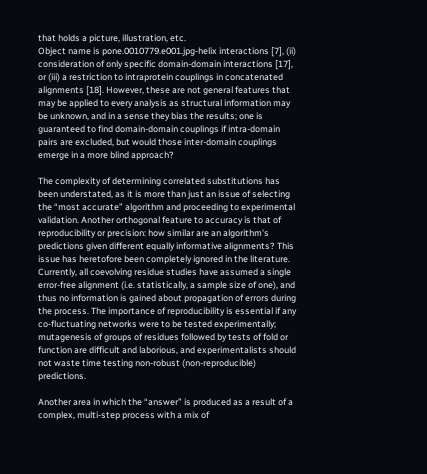that holds a picture, illustration, etc.
Object name is pone.0010779.e001.jpg-helix interactions [7], (ii) consideration of only specific domain-domain interactions [17], or (iii) a restriction to intraprotein couplings in concatenated alignments [18]. However, these are not general features that may be applied to every analysis as structural information may be unknown, and in a sense they bias the results; one is guaranteed to find domain-domain couplings if intra-domain pairs are excluded, but would those inter-domain couplings emerge in a more blind approach?

The complexity of determining correlated substitutions has been understated, as it is more than just an issue of selecting the “most accurate” algorithm and proceeding to experimental validation. Another orthogonal feature to accuracy is that of reproducibility or precision: how similar are an algorithm's predictions given different equally informative alignments? This issue has heretofore been completely ignored in the literature. Currently, all coevolving residue studies have assumed a single error-free alignment (i.e. statistically, a sample size of one), and thus no information is gained about propagation of errors during the process. The importance of reproducibility is essential if any co-fluctuating networks were to be tested experimentally; mutagenesis of groups of residues followed by tests of fold or function are difficult and laborious, and experimentalists should not waste time testing non-robust (non-reproducible) predictions.

Another area in which the “answer” is produced as a result of a complex, multi-step process with a mix of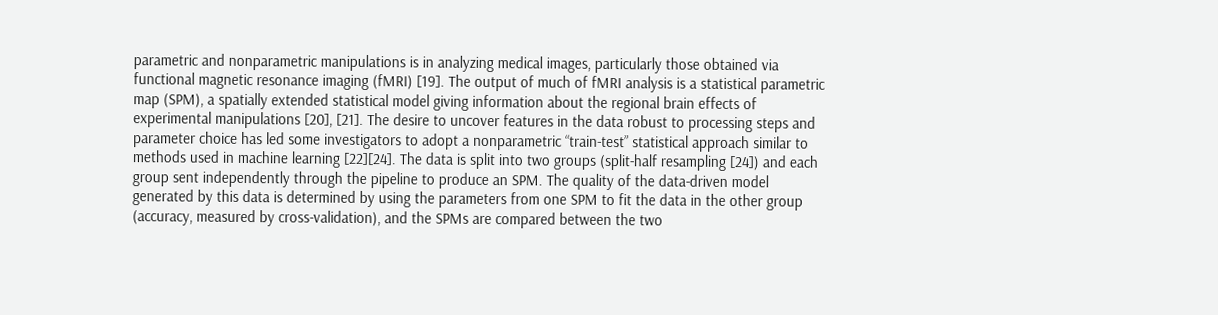parametric and nonparametric manipulations is in analyzing medical images, particularly those obtained via functional magnetic resonance imaging (fMRI) [19]. The output of much of fMRI analysis is a statistical parametric map (SPM), a spatially extended statistical model giving information about the regional brain effects of experimental manipulations [20], [21]. The desire to uncover features in the data robust to processing steps and parameter choice has led some investigators to adopt a nonparametric “train-test” statistical approach similar to methods used in machine learning [22][24]. The data is split into two groups (split-half resampling [24]) and each group sent independently through the pipeline to produce an SPM. The quality of the data-driven model generated by this data is determined by using the parameters from one SPM to fit the data in the other group (accuracy, measured by cross-validation), and the SPMs are compared between the two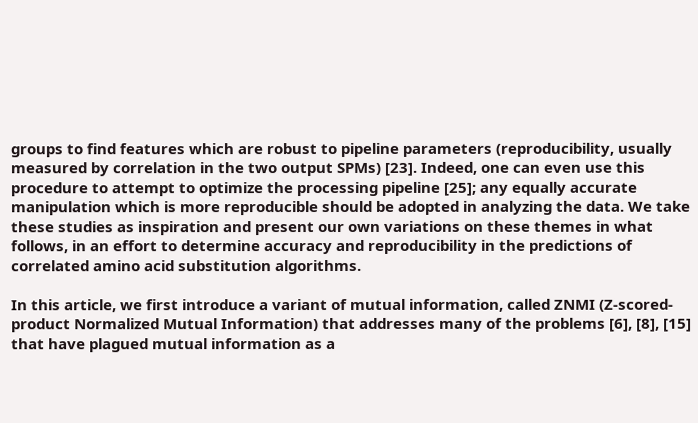groups to find features which are robust to pipeline parameters (reproducibility, usually measured by correlation in the two output SPMs) [23]. Indeed, one can even use this procedure to attempt to optimize the processing pipeline [25]; any equally accurate manipulation which is more reproducible should be adopted in analyzing the data. We take these studies as inspiration and present our own variations on these themes in what follows, in an effort to determine accuracy and reproducibility in the predictions of correlated amino acid substitution algorithms.

In this article, we first introduce a variant of mutual information, called ZNMI (Z-scored-product Normalized Mutual Information) that addresses many of the problems [6], [8], [15] that have plagued mutual information as a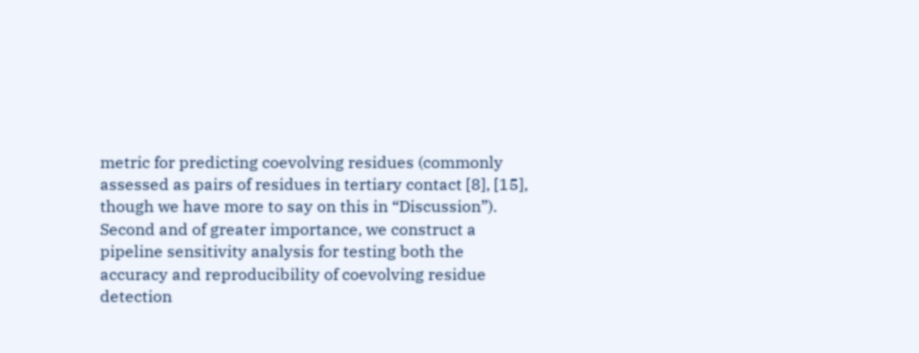metric for predicting coevolving residues (commonly assessed as pairs of residues in tertiary contact [8], [15], though we have more to say on this in “Discussion”). Second and of greater importance, we construct a pipeline sensitivity analysis for testing both the accuracy and reproducibility of coevolving residue detection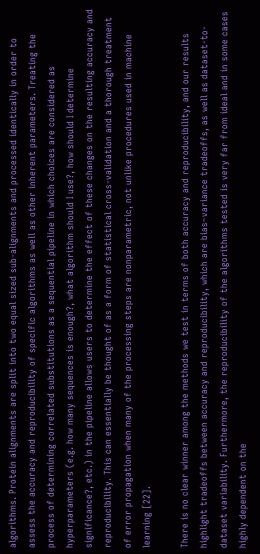algorithms. Protein alignments are split into two equal sized sub-alignments and processed identically in order to assess the accuracy and reproducibility of specific algorithms as well as other inherent parameters. Treating the process of determining correlated substitutions as a sequential pipeline in which choices are considered as hyperparameters (e.g. how many sequences is enough?, what algorithm should I use?, how should I determine significance?, etc.) in the pipeline allows users to determine the effect of these changes on the resulting accuracy and reproducibility. This can essentially be thought of as a form of statistical cross-validation and a thorough treatment of error propagation when many of the processing steps are nonparametric, not unlike procedures used in machine learning [22].

There is no clear winner among the methods we test in terms of both accuracy and reproducibility, and our results highlight tradeoffs between accuracy and reproducibility, which are bias–variance tradeoffs, as well as dataset-to-dataset variability. Furthermore, the reproducibility of the algorithms tested is very far from ideal and in some cases highly dependent on the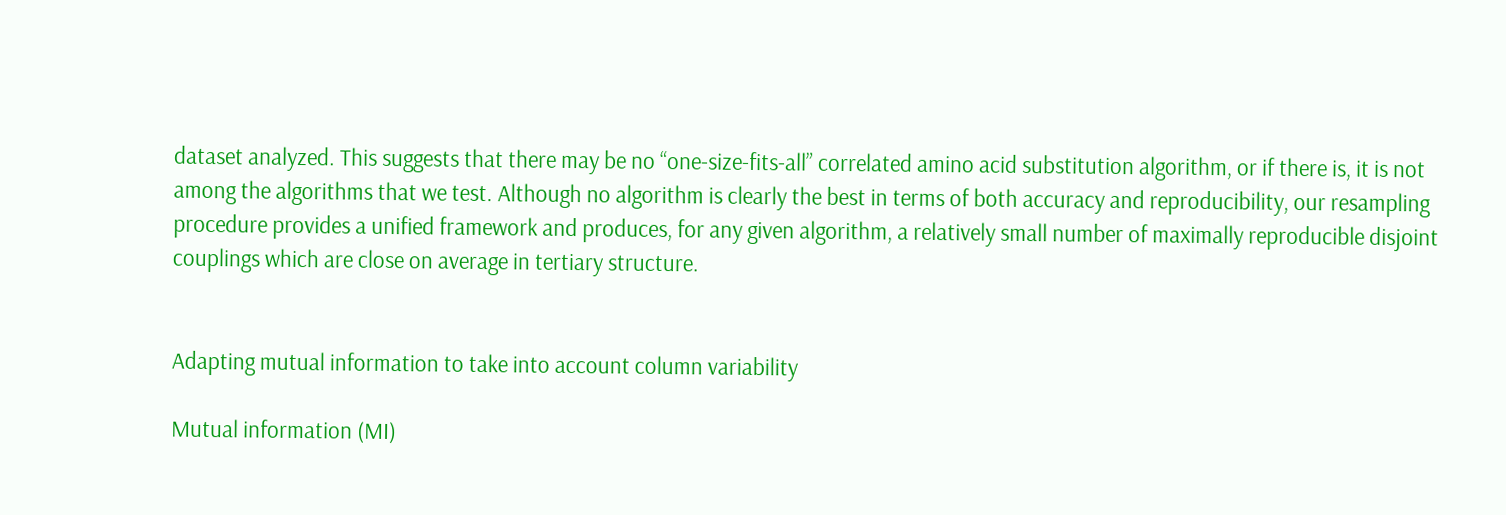dataset analyzed. This suggests that there may be no “one-size-fits-all” correlated amino acid substitution algorithm, or if there is, it is not among the algorithms that we test. Although no algorithm is clearly the best in terms of both accuracy and reproducibility, our resampling procedure provides a unified framework and produces, for any given algorithm, a relatively small number of maximally reproducible disjoint couplings which are close on average in tertiary structure.


Adapting mutual information to take into account column variability

Mutual information (MI)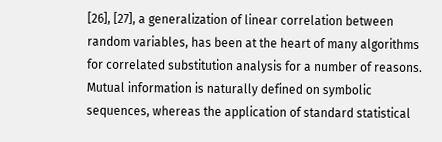[26], [27], a generalization of linear correlation between random variables, has been at the heart of many algorithms for correlated substitution analysis for a number of reasons. Mutual information is naturally defined on symbolic sequences, whereas the application of standard statistical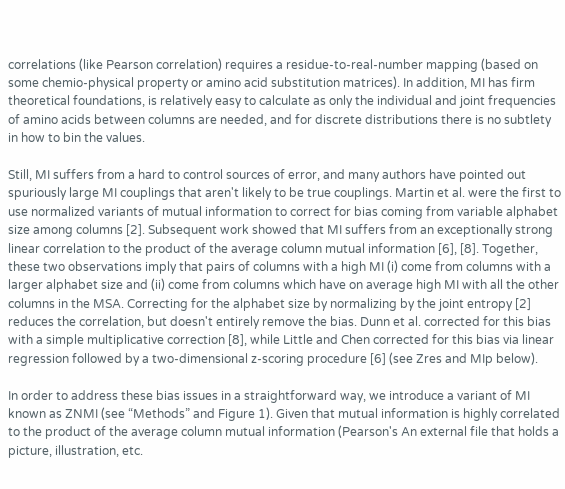correlations (like Pearson correlation) requires a residue-to-real-number mapping (based on some chemio-physical property or amino acid substitution matrices). In addition, MI has firm theoretical foundations, is relatively easy to calculate as only the individual and joint frequencies of amino acids between columns are needed, and for discrete distributions there is no subtlety in how to bin the values.

Still, MI suffers from a hard to control sources of error, and many authors have pointed out spuriously large MI couplings that aren't likely to be true couplings. Martin et al. were the first to use normalized variants of mutual information to correct for bias coming from variable alphabet size among columns [2]. Subsequent work showed that MI suffers from an exceptionally strong linear correlation to the product of the average column mutual information [6], [8]. Together, these two observations imply that pairs of columns with a high MI (i) come from columns with a larger alphabet size and (ii) come from columns which have on average high MI with all the other columns in the MSA. Correcting for the alphabet size by normalizing by the joint entropy [2] reduces the correlation, but doesn't entirely remove the bias. Dunn et al. corrected for this bias with a simple multiplicative correction [8], while Little and Chen corrected for this bias via linear regression followed by a two-dimensional z-scoring procedure [6] (see Zres and MIp below).

In order to address these bias issues in a straightforward way, we introduce a variant of MI known as ZNMI (see “Methods” and Figure 1). Given that mutual information is highly correlated to the product of the average column mutual information (Pearson's An external file that holds a picture, illustration, etc.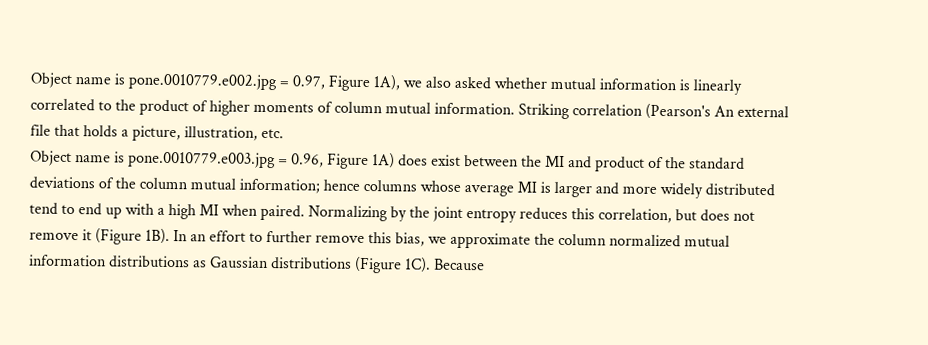Object name is pone.0010779.e002.jpg = 0.97, Figure 1A), we also asked whether mutual information is linearly correlated to the product of higher moments of column mutual information. Striking correlation (Pearson's An external file that holds a picture, illustration, etc.
Object name is pone.0010779.e003.jpg = 0.96, Figure 1A) does exist between the MI and product of the standard deviations of the column mutual information; hence columns whose average MI is larger and more widely distributed tend to end up with a high MI when paired. Normalizing by the joint entropy reduces this correlation, but does not remove it (Figure 1B). In an effort to further remove this bias, we approximate the column normalized mutual information distributions as Gaussian distributions (Figure 1C). Because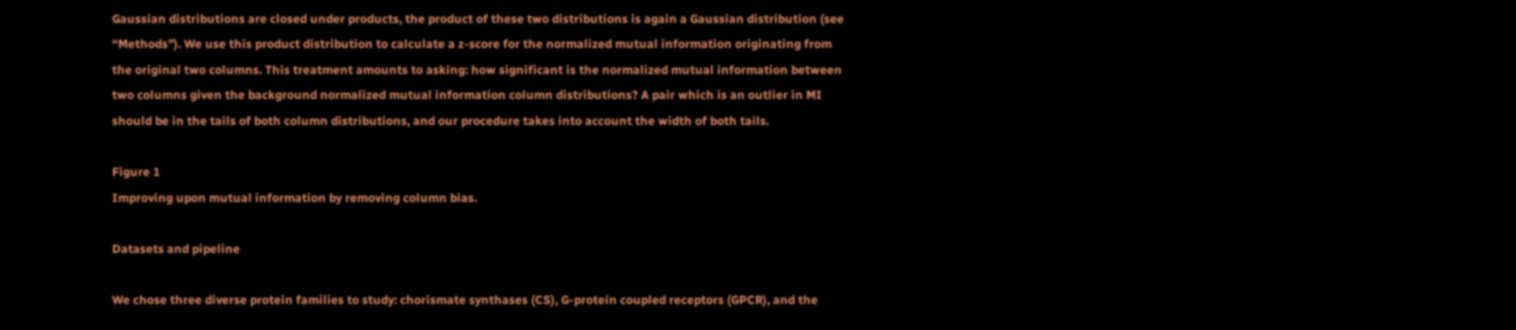Gaussian distributions are closed under products, the product of these two distributions is again a Gaussian distribution (see “Methods”). We use this product distribution to calculate a z-score for the normalized mutual information originating from the original two columns. This treatment amounts to asking: how significant is the normalized mutual information between two columns given the background normalized mutual information column distributions? A pair which is an outlier in MI should be in the tails of both column distributions, and our procedure takes into account the width of both tails.

Figure 1
Improving upon mutual information by removing column bias.

Datasets and pipeline

We chose three diverse protein families to study: chorismate synthases (CS), G-protein coupled receptors (GPCR), and the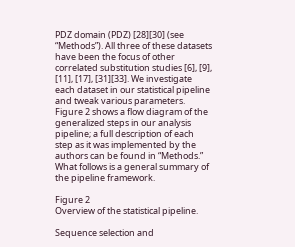PDZ domain (PDZ) [28][30] (see “Methods”). All three of these datasets have been the focus of other correlated substitution studies [6], [9], [11], [17], [31][33]. We investigate each dataset in our statistical pipeline and tweak various parameters. Figure 2 shows a flow diagram of the generalized steps in our analysis pipeline; a full description of each step as it was implemented by the authors can be found in “Methods.” What follows is a general summary of the pipeline framework.

Figure 2
Overview of the statistical pipeline.

Sequence selection and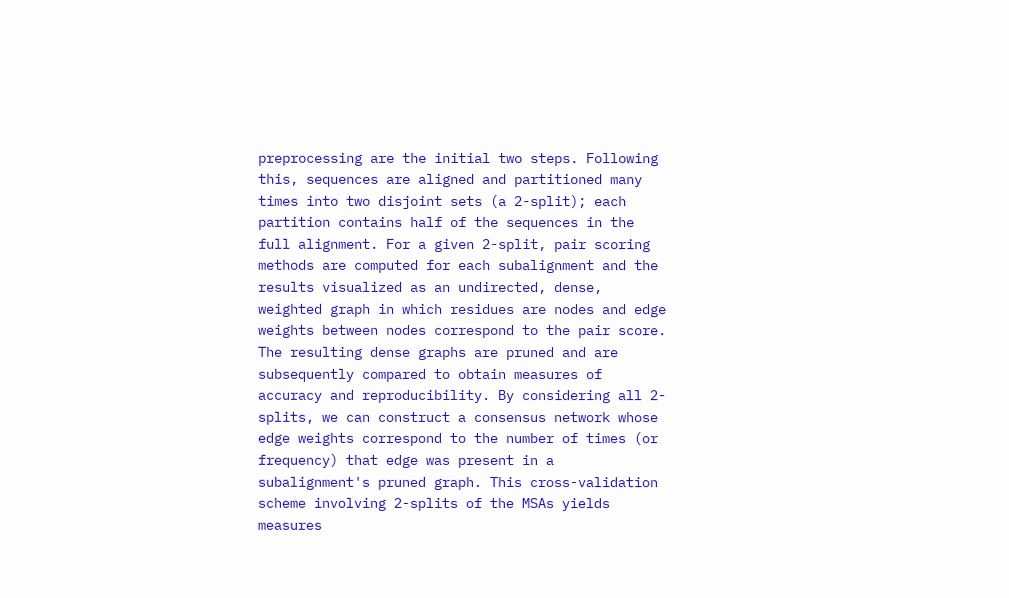preprocessing are the initial two steps. Following this, sequences are aligned and partitioned many times into two disjoint sets (a 2-split); each partition contains half of the sequences in the full alignment. For a given 2-split, pair scoring methods are computed for each subalignment and the results visualized as an undirected, dense, weighted graph in which residues are nodes and edge weights between nodes correspond to the pair score. The resulting dense graphs are pruned and are subsequently compared to obtain measures of accuracy and reproducibility. By considering all 2-splits, we can construct a consensus network whose edge weights correspond to the number of times (or frequency) that edge was present in a subalignment's pruned graph. This cross-validation scheme involving 2-splits of the MSAs yields measures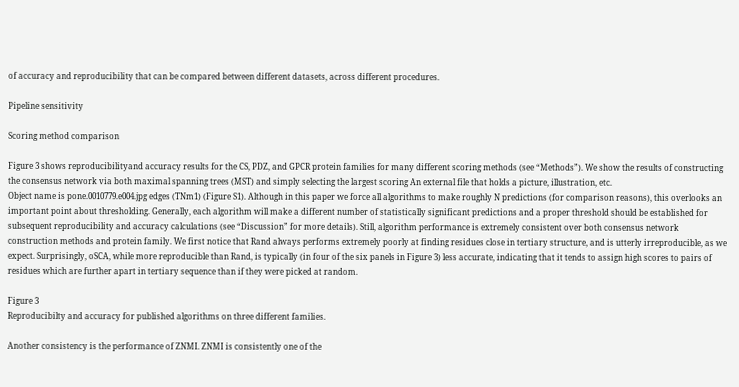of accuracy and reproducibility that can be compared between different datasets, across different procedures.

Pipeline sensitivity

Scoring method comparison

Figure 3 shows reproducibilityand accuracy results for the CS, PDZ, and GPCR protein families for many different scoring methods (see “Methods”). We show the results of constructing the consensus network via both maximal spanning trees (MST) and simply selecting the largest scoring An external file that holds a picture, illustration, etc.
Object name is pone.0010779.e004.jpg edges (TNm1) (Figure S1). Although in this paper we force all algorithms to make roughly N predictions (for comparison reasons), this overlooks an important point about thresholding. Generally, each algorithm will make a different number of statistically significant predictions and a proper threshold should be established for subsequent reproducibility and accuracy calculations (see “Discussion” for more details). Still, algorithm performance is extremely consistent over both consensus network construction methods and protein family. We first notice that Rand always performs extremely poorly at finding residues close in tertiary structure, and is utterly irreproducible, as we expect. Surprisingly, oSCA, while more reproducible than Rand, is typically (in four of the six panels in Figure 3) less accurate, indicating that it tends to assign high scores to pairs of residues which are further apart in tertiary sequence than if they were picked at random.

Figure 3
Reproducibilty and accuracy for published algorithms on three different families.

Another consistency is the performance of ZNMI. ZNMI is consistently one of the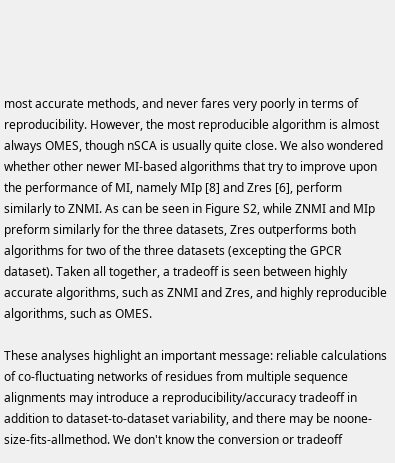most accurate methods, and never fares very poorly in terms of reproducibility. However, the most reproducible algorithm is almost always OMES, though nSCA is usually quite close. We also wondered whether other newer MI-based algorithms that try to improve upon the performance of MI, namely MIp [8] and Zres [6], perform similarly to ZNMI. As can be seen in Figure S2, while ZNMI and MIp preform similarly for the three datasets, Zres outperforms both algorithms for two of the three datasets (excepting the GPCR dataset). Taken all together, a tradeoff is seen between highly accurate algorithms, such as ZNMI and Zres, and highly reproducible algorithms, such as OMES.

These analyses highlight an important message: reliable calculations of co-fluctuating networks of residues from multiple sequence alignments may introduce a reproducibility/accuracy tradeoff in addition to dataset-to-dataset variability, and there may be noone-size-fits-allmethod. We don't know the conversion or tradeoff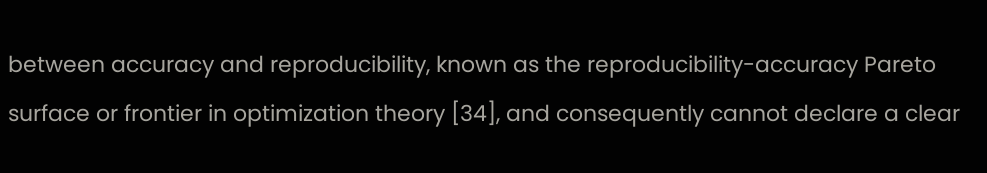between accuracy and reproducibility, known as the reproducibility-accuracy Pareto surface or frontier in optimization theory [34], and consequently cannot declare a clear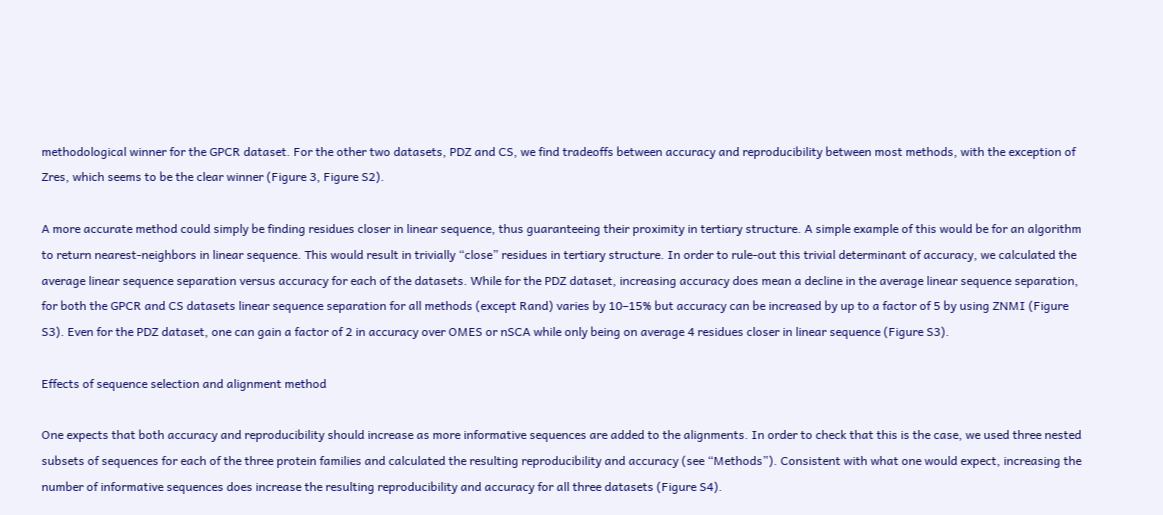methodological winner for the GPCR dataset. For the other two datasets, PDZ and CS, we find tradeoffs between accuracy and reproducibility between most methods, with the exception of Zres, which seems to be the clear winner (Figure 3, Figure S2).

A more accurate method could simply be finding residues closer in linear sequence, thus guaranteeing their proximity in tertiary structure. A simple example of this would be for an algorithm to return nearest-neighbors in linear sequence. This would result in trivially “close” residues in tertiary structure. In order to rule-out this trivial determinant of accuracy, we calculated the average linear sequence separation versus accuracy for each of the datasets. While for the PDZ dataset, increasing accuracy does mean a decline in the average linear sequence separation, for both the GPCR and CS datasets linear sequence separation for all methods (except Rand) varies by 10–15% but accuracy can be increased by up to a factor of 5 by using ZNMI (Figure S3). Even for the PDZ dataset, one can gain a factor of 2 in accuracy over OMES or nSCA while only being on average 4 residues closer in linear sequence (Figure S3).

Effects of sequence selection and alignment method

One expects that both accuracy and reproducibility should increase as more informative sequences are added to the alignments. In order to check that this is the case, we used three nested subsets of sequences for each of the three protein families and calculated the resulting reproducibility and accuracy (see “Methods”). Consistent with what one would expect, increasing the number of informative sequences does increase the resulting reproducibility and accuracy for all three datasets (Figure S4).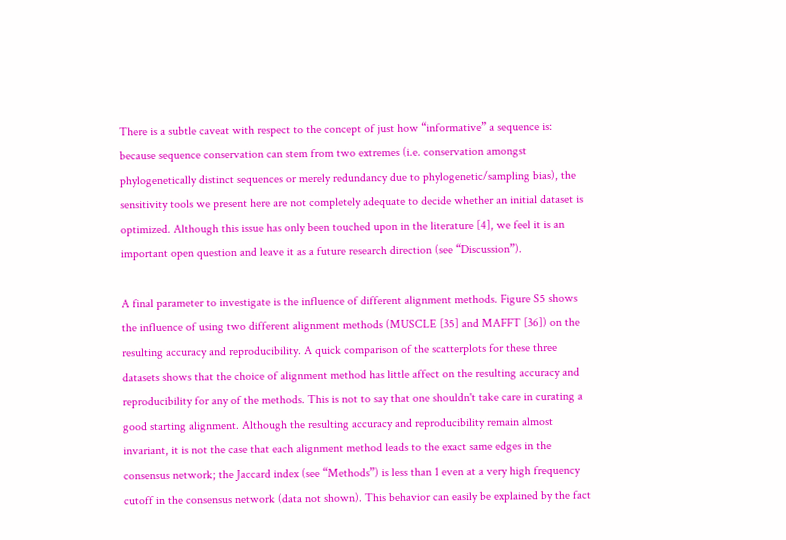There is a subtle caveat with respect to the concept of just how “informative” a sequence is: because sequence conservation can stem from two extremes (i.e. conservation amongst phylogenetically distinct sequences or merely redundancy due to phylogenetic/sampling bias), the sensitivity tools we present here are not completely adequate to decide whether an initial dataset is optimized. Although this issue has only been touched upon in the literature [4], we feel it is an important open question and leave it as a future research direction (see “Discussion”).

A final parameter to investigate is the influence of different alignment methods. Figure S5 shows the influence of using two different alignment methods (MUSCLE [35] and MAFFT [36]) on the resulting accuracy and reproducibility. A quick comparison of the scatterplots for these three datasets shows that the choice of alignment method has little affect on the resulting accuracy and reproducibility for any of the methods. This is not to say that one shouldn't take care in curating a good starting alignment. Although the resulting accuracy and reproducibility remain almost invariant, it is not the case that each alignment method leads to the exact same edges in the consensus network; the Jaccard index (see “Methods”) is less than 1 even at a very high frequency cutoff in the consensus network (data not shown). This behavior can easily be explained by the fact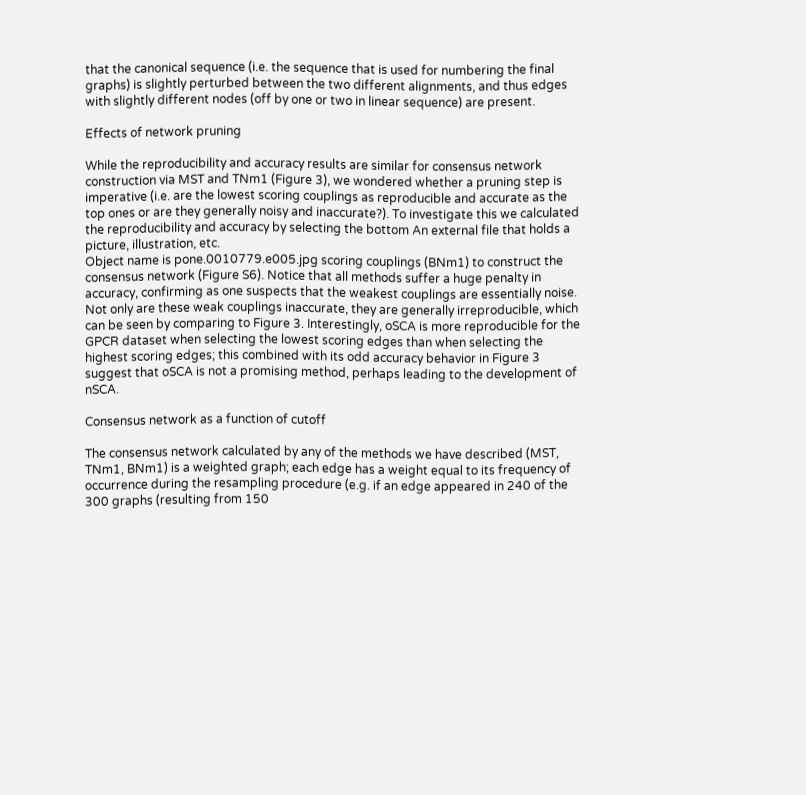that the canonical sequence (i.e. the sequence that is used for numbering the final graphs) is slightly perturbed between the two different alignments, and thus edges with slightly different nodes (off by one or two in linear sequence) are present.

Effects of network pruning

While the reproducibility and accuracy results are similar for consensus network construction via MST and TNm1 (Figure 3), we wondered whether a pruning step is imperative (i.e. are the lowest scoring couplings as reproducible and accurate as the top ones or are they generally noisy and inaccurate?). To investigate this we calculated the reproducibility and accuracy by selecting the bottom An external file that holds a picture, illustration, etc.
Object name is pone.0010779.e005.jpg scoring couplings (BNm1) to construct the consensus network (Figure S6). Notice that all methods suffer a huge penalty in accuracy, confirming as one suspects that the weakest couplings are essentially noise. Not only are these weak couplings inaccurate, they are generally irreproducible, which can be seen by comparing to Figure 3. Interestingly, oSCA is more reproducible for the GPCR dataset when selecting the lowest scoring edges than when selecting the highest scoring edges; this combined with its odd accuracy behavior in Figure 3 suggest that oSCA is not a promising method, perhaps leading to the development of nSCA.

Consensus network as a function of cutoff

The consensus network calculated by any of the methods we have described (MST, TNm1, BNm1) is a weighted graph; each edge has a weight equal to its frequency of occurrence during the resampling procedure (e.g. if an edge appeared in 240 of the 300 graphs (resulting from 150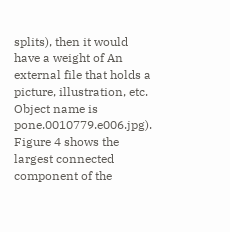splits), then it would have a weight of An external file that holds a picture, illustration, etc.
Object name is pone.0010779.e006.jpg). Figure 4 shows the largest connected component of the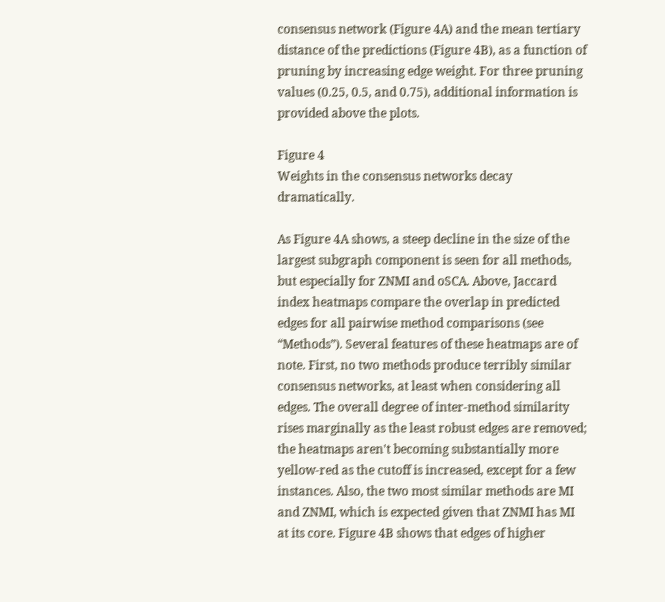consensus network (Figure 4A) and the mean tertiary distance of the predictions (Figure 4B), as a function of pruning by increasing edge weight. For three pruning values (0.25, 0.5, and 0.75), additional information is provided above the plots.

Figure 4
Weights in the consensus networks decay dramatically.

As Figure 4A shows, a steep decline in the size of the largest subgraph component is seen for all methods, but especially for ZNMI and oSCA. Above, Jaccard index heatmaps compare the overlap in predicted edges for all pairwise method comparisons (see “Methods”). Several features of these heatmaps are of note. First, no two methods produce terribly similar consensus networks, at least when considering all edges. The overall degree of inter-method similarity rises marginally as the least robust edges are removed; the heatmaps aren't becoming substantially more yellow-red as the cutoff is increased, except for a few instances. Also, the two most similar methods are MI and ZNMI, which is expected given that ZNMI has MI at its core. Figure 4B shows that edges of higher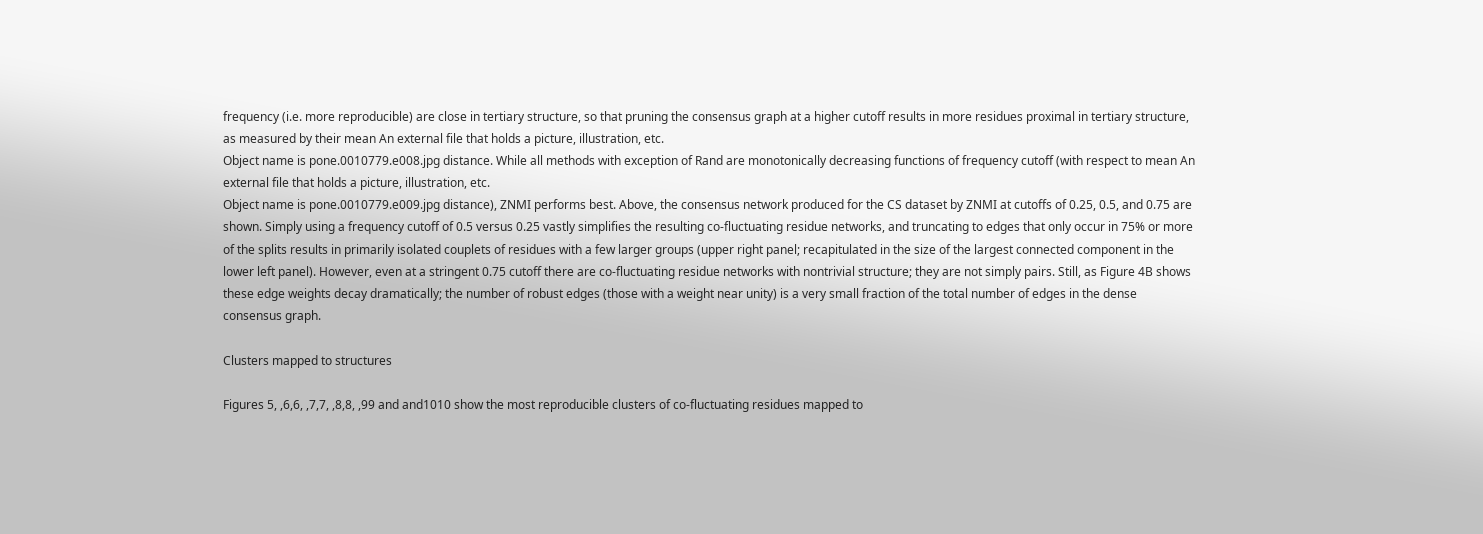frequency (i.e. more reproducible) are close in tertiary structure, so that pruning the consensus graph at a higher cutoff results in more residues proximal in tertiary structure, as measured by their mean An external file that holds a picture, illustration, etc.
Object name is pone.0010779.e008.jpg distance. While all methods with exception of Rand are monotonically decreasing functions of frequency cutoff (with respect to mean An external file that holds a picture, illustration, etc.
Object name is pone.0010779.e009.jpg distance), ZNMI performs best. Above, the consensus network produced for the CS dataset by ZNMI at cutoffs of 0.25, 0.5, and 0.75 are shown. Simply using a frequency cutoff of 0.5 versus 0.25 vastly simplifies the resulting co-fluctuating residue networks, and truncating to edges that only occur in 75% or more of the splits results in primarily isolated couplets of residues with a few larger groups (upper right panel; recapitulated in the size of the largest connected component in the lower left panel). However, even at a stringent 0.75 cutoff there are co-fluctuating residue networks with nontrivial structure; they are not simply pairs. Still, as Figure 4B shows these edge weights decay dramatically; the number of robust edges (those with a weight near unity) is a very small fraction of the total number of edges in the dense consensus graph.

Clusters mapped to structures

Figures 5, ,6,6, ,7,7, ,8,8, ,99 and and1010 show the most reproducible clusters of co-fluctuating residues mapped to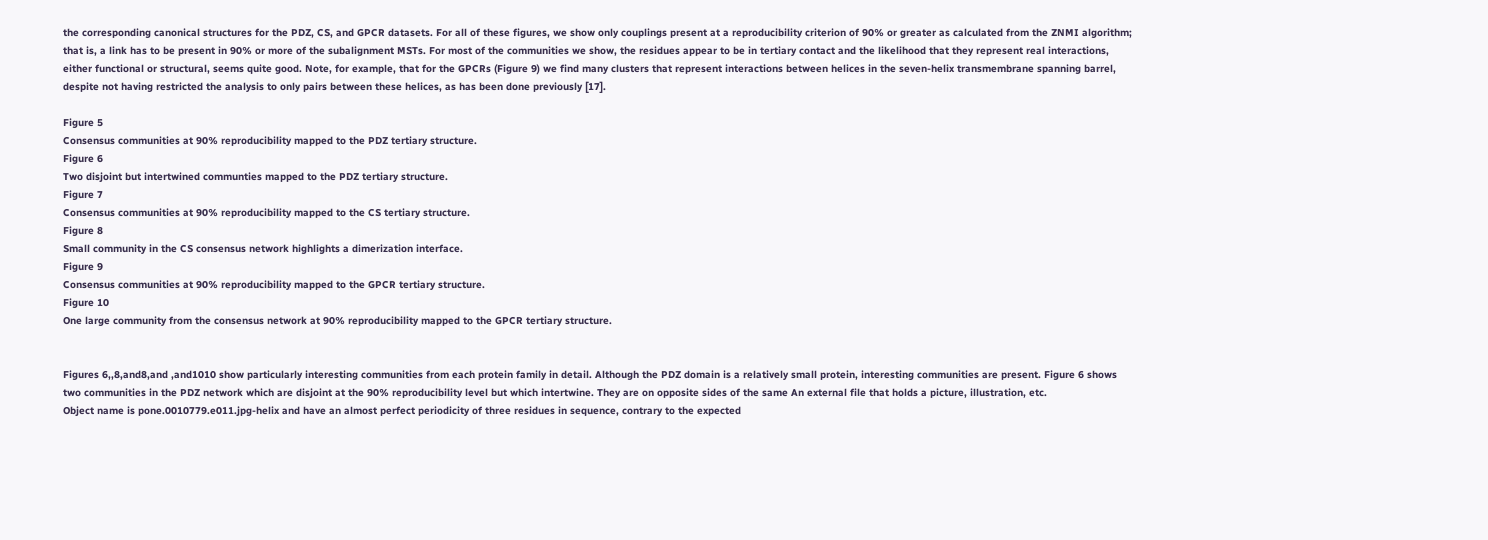the corresponding canonical structures for the PDZ, CS, and GPCR datasets. For all of these figures, we show only couplings present at a reproducibility criterion of 90% or greater as calculated from the ZNMI algorithm; that is, a link has to be present in 90% or more of the subalignment MSTs. For most of the communities we show, the residues appear to be in tertiary contact and the likelihood that they represent real interactions, either functional or structural, seems quite good. Note, for example, that for the GPCRs (Figure 9) we find many clusters that represent interactions between helices in the seven-helix transmembrane spanning barrel, despite not having restricted the analysis to only pairs between these helices, as has been done previously [17].

Figure 5
Consensus communities at 90% reproducibility mapped to the PDZ tertiary structure.
Figure 6
Two disjoint but intertwined communties mapped to the PDZ tertiary structure.
Figure 7
Consensus communities at 90% reproducibility mapped to the CS tertiary structure.
Figure 8
Small community in the CS consensus network highlights a dimerization interface.
Figure 9
Consensus communities at 90% reproducibility mapped to the GPCR tertiary structure.
Figure 10
One large community from the consensus network at 90% reproducibility mapped to the GPCR tertiary structure.


Figures 6,,8,and8,and ,and1010 show particularly interesting communities from each protein family in detail. Although the PDZ domain is a relatively small protein, interesting communities are present. Figure 6 shows two communities in the PDZ network which are disjoint at the 90% reproducibility level but which intertwine. They are on opposite sides of the same An external file that holds a picture, illustration, etc.
Object name is pone.0010779.e011.jpg-helix and have an almost perfect periodicity of three residues in sequence, contrary to the expected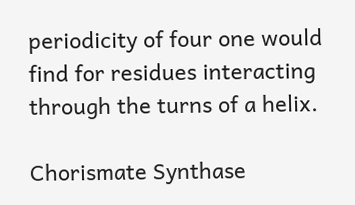periodicity of four one would find for residues interacting through the turns of a helix.

Chorismate Synthase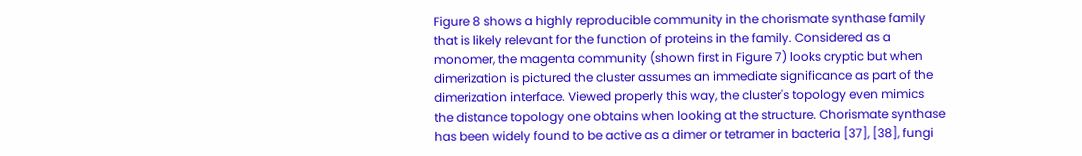Figure 8 shows a highly reproducible community in the chorismate synthase family that is likely relevant for the function of proteins in the family. Considered as a monomer, the magenta community (shown first in Figure 7) looks cryptic but when dimerization is pictured the cluster assumes an immediate significance as part of the dimerization interface. Viewed properly this way, the cluster's topology even mimics the distance topology one obtains when looking at the structure. Chorismate synthase has been widely found to be active as a dimer or tetramer in bacteria [37], [38], fungi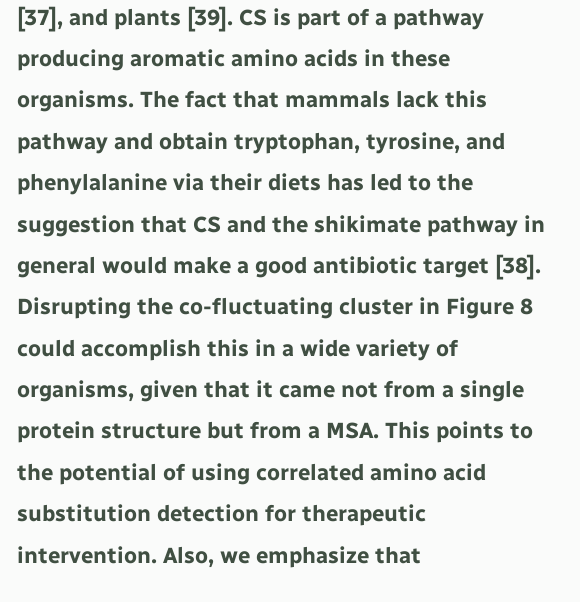[37], and plants [39]. CS is part of a pathway producing aromatic amino acids in these organisms. The fact that mammals lack this pathway and obtain tryptophan, tyrosine, and phenylalanine via their diets has led to the suggestion that CS and the shikimate pathway in general would make a good antibiotic target [38]. Disrupting the co-fluctuating cluster in Figure 8 could accomplish this in a wide variety of organisms, given that it came not from a single protein structure but from a MSA. This points to the potential of using correlated amino acid substitution detection for therapeutic intervention. Also, we emphasize that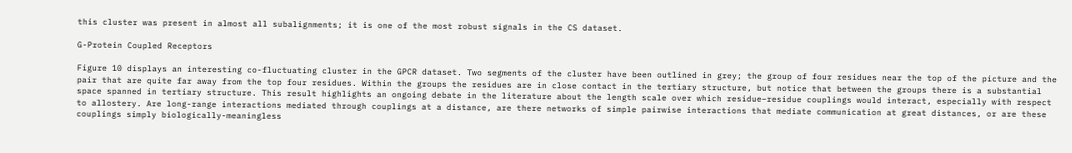this cluster was present in almost all subalignments; it is one of the most robust signals in the CS dataset.

G-Protein Coupled Receptors

Figure 10 displays an interesting co-fluctuating cluster in the GPCR dataset. Two segments of the cluster have been outlined in grey; the group of four residues near the top of the picture and the pair that are quite far away from the top four residues. Within the groups the residues are in close contact in the tertiary structure, but notice that between the groups there is a substantial space spanned in tertiary structure. This result highlights an ongoing debate in the literature about the length scale over which residue–residue couplings would interact, especially with respect to allostery. Are long-range interactions mediated through couplings at a distance, are there networks of simple pairwise interactions that mediate communication at great distances, or are these couplings simply biologically-meaningless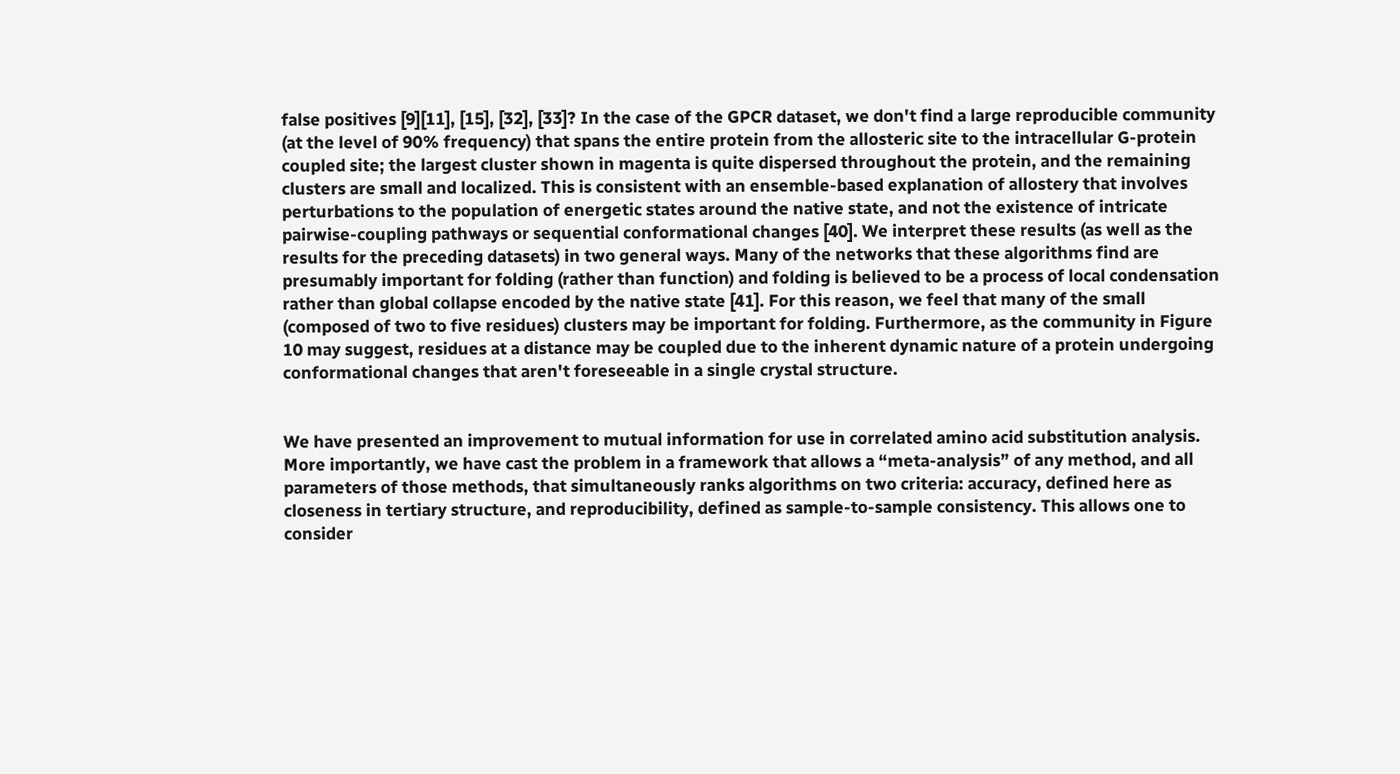false positives [9][11], [15], [32], [33]? In the case of the GPCR dataset, we don't find a large reproducible community (at the level of 90% frequency) that spans the entire protein from the allosteric site to the intracellular G-protein coupled site; the largest cluster shown in magenta is quite dispersed throughout the protein, and the remaining clusters are small and localized. This is consistent with an ensemble-based explanation of allostery that involves perturbations to the population of energetic states around the native state, and not the existence of intricate pairwise-coupling pathways or sequential conformational changes [40]. We interpret these results (as well as the results for the preceding datasets) in two general ways. Many of the networks that these algorithms find are presumably important for folding (rather than function) and folding is believed to be a process of local condensation rather than global collapse encoded by the native state [41]. For this reason, we feel that many of the small (composed of two to five residues) clusters may be important for folding. Furthermore, as the community in Figure 10 may suggest, residues at a distance may be coupled due to the inherent dynamic nature of a protein undergoing conformational changes that aren't foreseeable in a single crystal structure.


We have presented an improvement to mutual information for use in correlated amino acid substitution analysis. More importantly, we have cast the problem in a framework that allows a “meta-analysis” of any method, and all parameters of those methods, that simultaneously ranks algorithms on two criteria: accuracy, defined here as closeness in tertiary structure, and reproducibility, defined as sample-to-sample consistency. This allows one to consider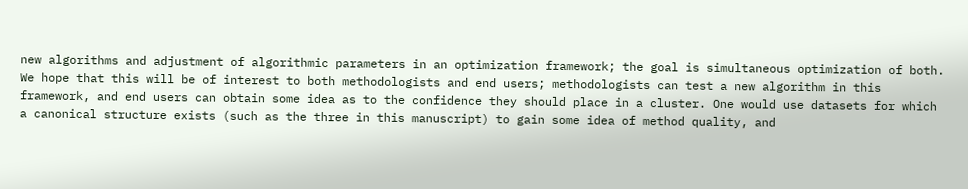new algorithms and adjustment of algorithmic parameters in an optimization framework; the goal is simultaneous optimization of both. We hope that this will be of interest to both methodologists and end users; methodologists can test a new algorithm in this framework, and end users can obtain some idea as to the confidence they should place in a cluster. One would use datasets for which a canonical structure exists (such as the three in this manuscript) to gain some idea of method quality, and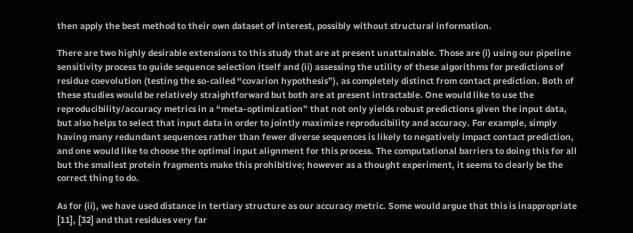then apply the best method to their own dataset of interest, possibly without structural information.

There are two highly desirable extensions to this study that are at present unattainable. Those are (i) using our pipeline sensitivity process to guide sequence selection itself and (ii) assessing the utility of these algorithms for predictions of residue coevolution (testing the so-called “covarion hypothesis”), as completely distinct from contact prediction. Both of these studies would be relatively straightforward but both are at present intractable. One would like to use the reproducibility/accuracy metrics in a “meta-optimization” that not only yields robust predictions given the input data, but also helps to select that input data in order to jointly maximize reproducibility and accuracy. For example, simply having many redundant sequences rather than fewer diverse sequences is likely to negatively impact contact prediction, and one would like to choose the optimal input alignment for this process. The computational barriers to doing this for all but the smallest protein fragments make this prohibitive; however as a thought experiment, it seems to clearly be the correct thing to do.

As for (ii), we have used distance in tertiary structure as our accuracy metric. Some would argue that this is inappropriate [11], [32] and that residues very far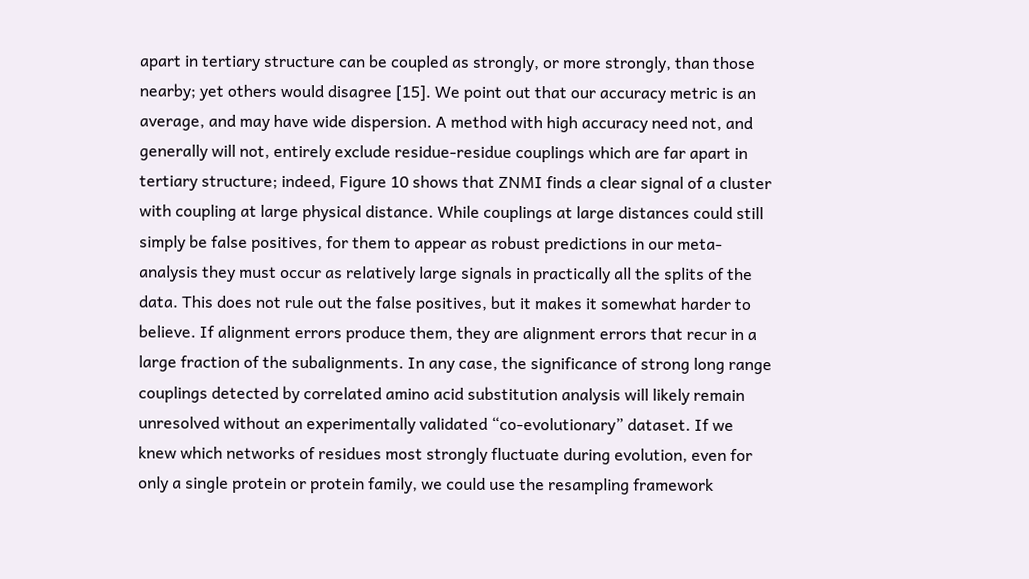apart in tertiary structure can be coupled as strongly, or more strongly, than those nearby; yet others would disagree [15]. We point out that our accuracy metric is an average, and may have wide dispersion. A method with high accuracy need not, and generally will not, entirely exclude residue-residue couplings which are far apart in tertiary structure; indeed, Figure 10 shows that ZNMI finds a clear signal of a cluster with coupling at large physical distance. While couplings at large distances could still simply be false positives, for them to appear as robust predictions in our meta-analysis they must occur as relatively large signals in practically all the splits of the data. This does not rule out the false positives, but it makes it somewhat harder to believe. If alignment errors produce them, they are alignment errors that recur in a large fraction of the subalignments. In any case, the significance of strong long range couplings detected by correlated amino acid substitution analysis will likely remain unresolved without an experimentally validated “co-evolutionary” dataset. If we knew which networks of residues most strongly fluctuate during evolution, even for only a single protein or protein family, we could use the resampling framework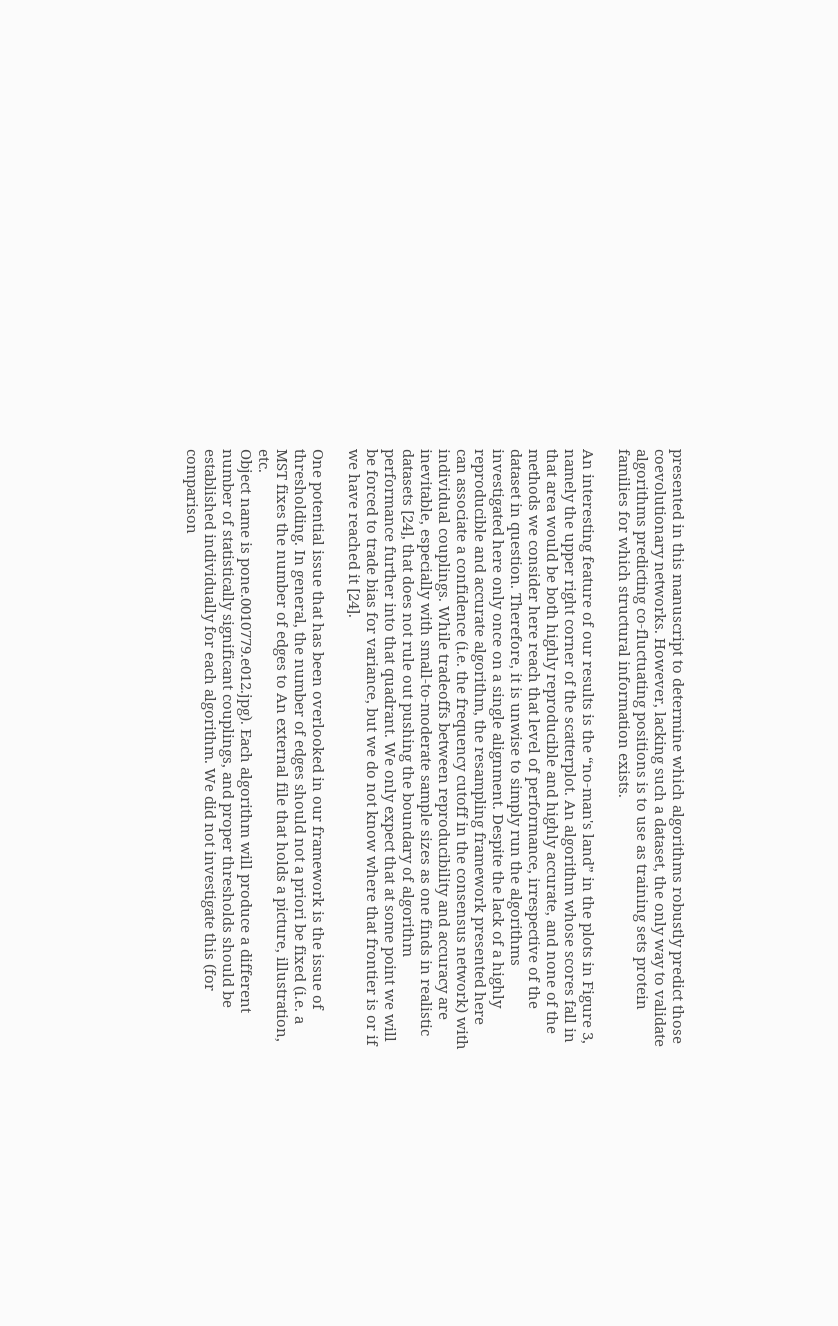presented in this manuscript to determine which algorithms robustly predict those coevolutionary networks. However, lacking such a dataset, the only way to validate algorithms predicting co-fluctuating positions is to use as training sets protein families for which structural information exists.

An interesting feature of our results is the “no-man's land” in the plots in Figure 3, namely the upper right corner of the scatterplot. An algorithm whose scores fall in that area would be both highly reproducible and highly accurate, and none of the methods we consider here reach that level of performance, irrespective of the dataset in question. Therefore, it is unwise to simply run the algorithms investigated here only once on a single alignment. Despite the lack of a highly reproducible and accurate algorithm, the resampling framework presented here can associate a confidence (i.e. the frequency cutoff in the consensus network) with individual couplings. While tradeoffs between reproducibility and accuracy are inevitable, especially with small-to-moderate sample sizes as one finds in realistic datasets [24], that does not rule out pushing the boundary of algorithm performance further into that quadrant. We only expect that at some point we will be forced to trade bias for variance, but we do not know where that frontier is or if we have reached it [24].

One potential issue that has been overlooked in our framework is the issue of thresholding. In general, the number of edges should not a priori be fixed (i.e. a MST fixes the number of edges to An external file that holds a picture, illustration, etc.
Object name is pone.0010779.e012.jpg). Each algorithm will produce a different number of statistically significant couplings, and proper thresholds should be established individually for each algorithm. We did not investigate this (for comparison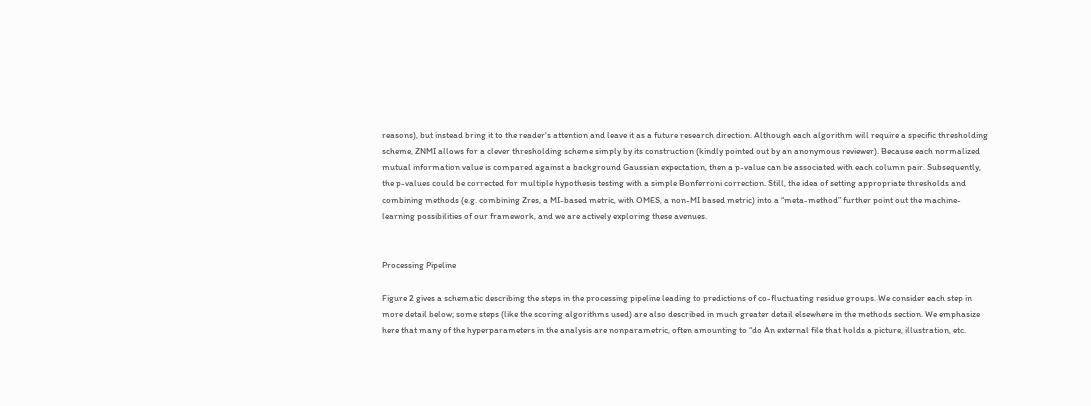reasons), but instead bring it to the reader's attention and leave it as a future research direction. Although each algorithm will require a specific thresholding scheme, ZNMI allows for a clever thresholding scheme simply by its construction (kindly pointed out by an anonymous reviewer). Because each normalized mutual information value is compared against a background Gaussian expectation, then a p-value can be associated with each column pair. Subsequently, the p-values could be corrected for multiple hypothesis testing with a simple Bonferroni correction. Still, the idea of setting appropriate thresholds and combining methods (e.g. combining Zres, a MI-based metric, with OMES, a non-MI based metric) into a “meta-method” further point out the machine-learning possibilities of our framework, and we are actively exploring these avenues.


Processing Pipeline

Figure 2 gives a schematic describing the steps in the processing pipeline leading to predictions of co-fluctuating residue groups. We consider each step in more detail below; some steps (like the scoring algorithms used) are also described in much greater detail elsewhere in the methods section. We emphasize here that many of the hyperparameters in the analysis are nonparametric, often amounting to “do An external file that holds a picture, illustration, etc.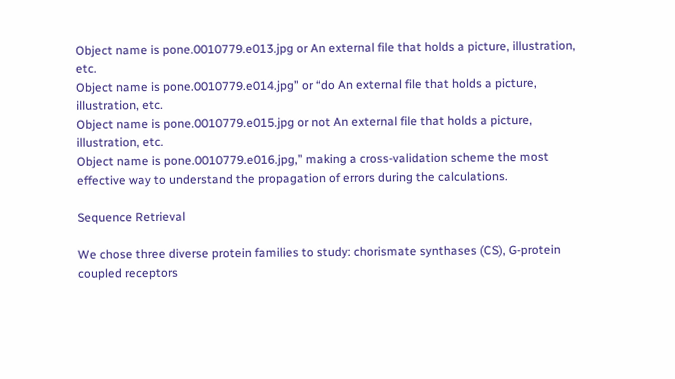Object name is pone.0010779.e013.jpg or An external file that holds a picture, illustration, etc.
Object name is pone.0010779.e014.jpg” or “do An external file that holds a picture, illustration, etc.
Object name is pone.0010779.e015.jpg or not An external file that holds a picture, illustration, etc.
Object name is pone.0010779.e016.jpg,” making a cross-validation scheme the most effective way to understand the propagation of errors during the calculations.

Sequence Retrieval

We chose three diverse protein families to study: chorismate synthases (CS), G-protein coupled receptors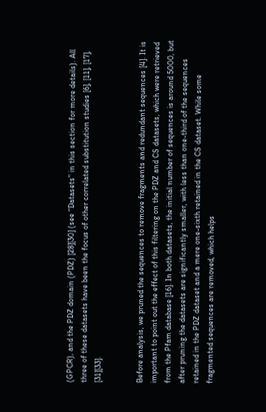(GPCR), and the PDZ domain (PDZ) [28][30] (see “Datasets” in this section for more details). All three of these datasets have been the focus of other correlated substitution studies [6], [11], [17], [31][33].


Before analysis, we pruned the sequences to remove fragments and redundant sequences [4]. It is important to point out the effect of this filtering on the PDZ and CS datasets, which were retrieved from the Pfam database [16]. In both datasets, the initial number of sequences is around 5000, but after pruning the datasets are significantly smaller, with less than one-third of the sequences retained in the PDZ dataset and a mere one-sixth retained in the CS dataset. While some fragmented sequences are removed, which helps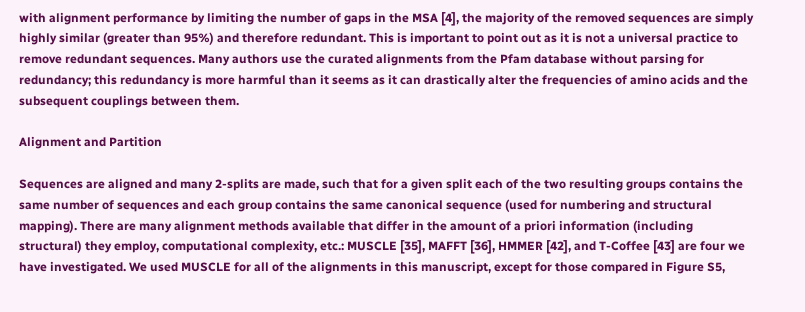with alignment performance by limiting the number of gaps in the MSA [4], the majority of the removed sequences are simply highly similar (greater than 95%) and therefore redundant. This is important to point out as it is not a universal practice to remove redundant sequences. Many authors use the curated alignments from the Pfam database without parsing for redundancy; this redundancy is more harmful than it seems as it can drastically alter the frequencies of amino acids and the subsequent couplings between them.

Alignment and Partition

Sequences are aligned and many 2-splits are made, such that for a given split each of the two resulting groups contains the same number of sequences and each group contains the same canonical sequence (used for numbering and structural mapping). There are many alignment methods available that differ in the amount of a priori information (including structural) they employ, computational complexity, etc.: MUSCLE [35], MAFFT [36], HMMER [42], and T-Coffee [43] are four we have investigated. We used MUSCLE for all of the alignments in this manuscript, except for those compared in Figure S5,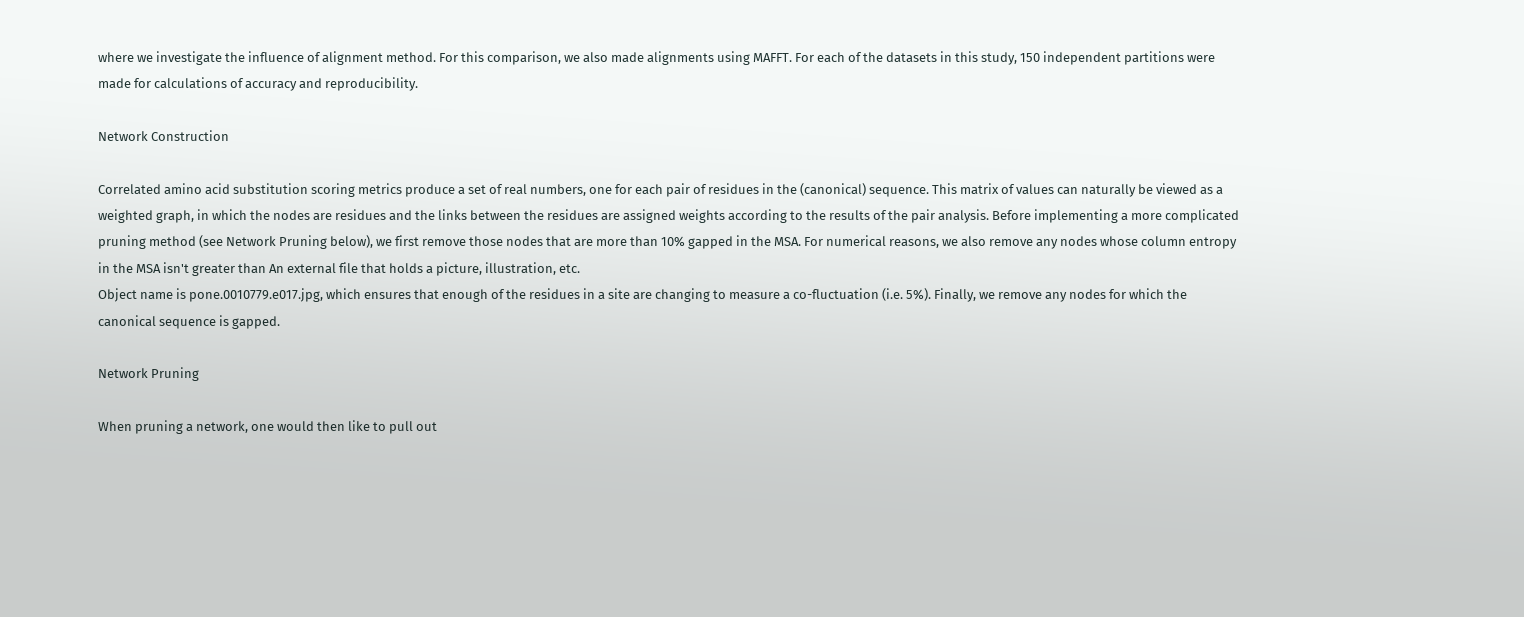where we investigate the influence of alignment method. For this comparison, we also made alignments using MAFFT. For each of the datasets in this study, 150 independent partitions were made for calculations of accuracy and reproducibility.

Network Construction

Correlated amino acid substitution scoring metrics produce a set of real numbers, one for each pair of residues in the (canonical) sequence. This matrix of values can naturally be viewed as a weighted graph, in which the nodes are residues and the links between the residues are assigned weights according to the results of the pair analysis. Before implementing a more complicated pruning method (see Network Pruning below), we first remove those nodes that are more than 10% gapped in the MSA. For numerical reasons, we also remove any nodes whose column entropy in the MSA isn't greater than An external file that holds a picture, illustration, etc.
Object name is pone.0010779.e017.jpg, which ensures that enough of the residues in a site are changing to measure a co-fluctuation (i.e. 5%). Finally, we remove any nodes for which the canonical sequence is gapped.

Network Pruning

When pruning a network, one would then like to pull out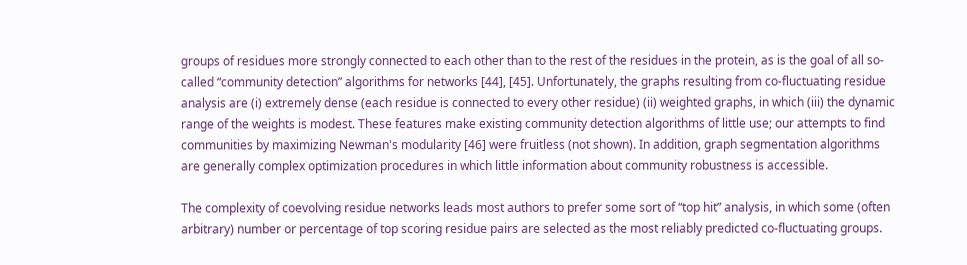groups of residues more strongly connected to each other than to the rest of the residues in the protein, as is the goal of all so-called “community detection” algorithms for networks [44], [45]. Unfortunately, the graphs resulting from co-fluctuating residue analysis are (i) extremely dense (each residue is connected to every other residue) (ii) weighted graphs, in which (iii) the dynamic range of the weights is modest. These features make existing community detection algorithms of little use; our attempts to find communities by maximizing Newman's modularity [46] were fruitless (not shown). In addition, graph segmentation algorithms are generally complex optimization procedures in which little information about community robustness is accessible.

The complexity of coevolving residue networks leads most authors to prefer some sort of “top hit” analysis, in which some (often arbitrary) number or percentage of top scoring residue pairs are selected as the most reliably predicted co-fluctuating groups.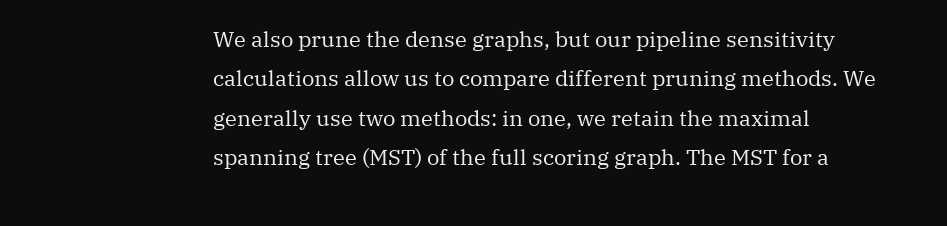We also prune the dense graphs, but our pipeline sensitivity calculations allow us to compare different pruning methods. We generally use two methods: in one, we retain the maximal spanning tree (MST) of the full scoring graph. The MST for a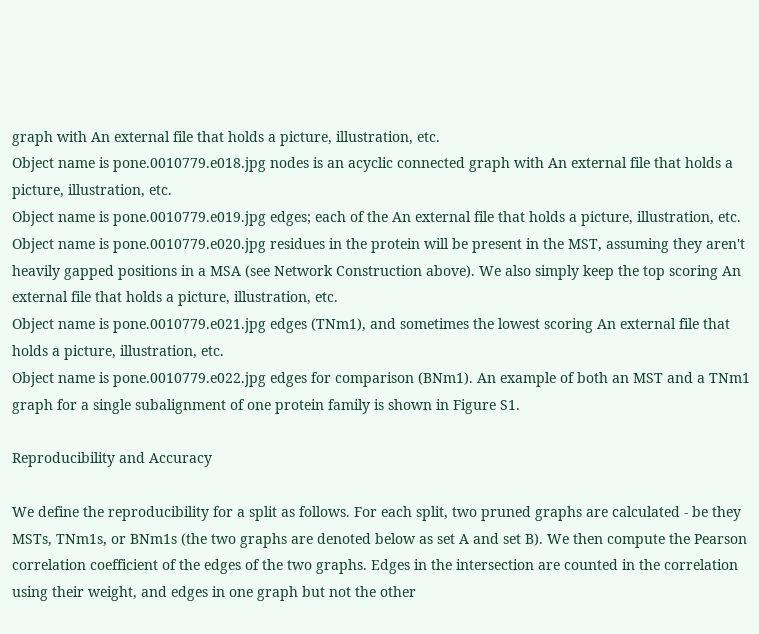graph with An external file that holds a picture, illustration, etc.
Object name is pone.0010779.e018.jpg nodes is an acyclic connected graph with An external file that holds a picture, illustration, etc.
Object name is pone.0010779.e019.jpg edges; each of the An external file that holds a picture, illustration, etc.
Object name is pone.0010779.e020.jpg residues in the protein will be present in the MST, assuming they aren't heavily gapped positions in a MSA (see Network Construction above). We also simply keep the top scoring An external file that holds a picture, illustration, etc.
Object name is pone.0010779.e021.jpg edges (TNm1), and sometimes the lowest scoring An external file that holds a picture, illustration, etc.
Object name is pone.0010779.e022.jpg edges for comparison (BNm1). An example of both an MST and a TNm1 graph for a single subalignment of one protein family is shown in Figure S1.

Reproducibility and Accuracy

We define the reproducibility for a split as follows. For each split, two pruned graphs are calculated - be they MSTs, TNm1s, or BNm1s (the two graphs are denoted below as set A and set B). We then compute the Pearson correlation coefficient of the edges of the two graphs. Edges in the intersection are counted in the correlation using their weight, and edges in one graph but not the other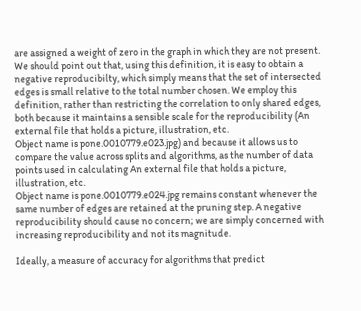are assigned a weight of zero in the graph in which they are not present. We should point out that, using this definition, it is easy to obtain a negative reproducibilty, which simply means that the set of intersected edges is small relative to the total number chosen. We employ this definition, rather than restricting the correlation to only shared edges, both because it maintains a sensible scale for the reproducibility (An external file that holds a picture, illustration, etc.
Object name is pone.0010779.e023.jpg) and because it allows us to compare the value across splits and algorithms, as the number of data points used in calculating An external file that holds a picture, illustration, etc.
Object name is pone.0010779.e024.jpg remains constant whenever the same number of edges are retained at the pruning step. A negative reproducibility should cause no concern; we are simply concerned with increasing reproducibility and not its magnitude.

Ideally, a measure of accuracy for algorithms that predict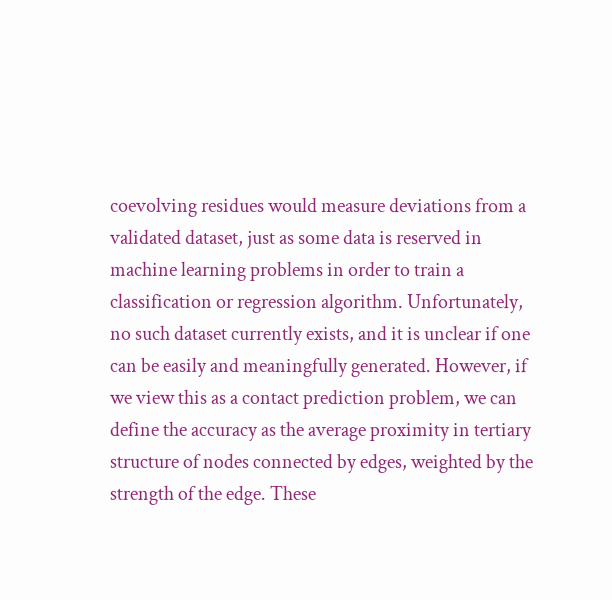coevolving residues would measure deviations from a validated dataset, just as some data is reserved in machine learning problems in order to train a classification or regression algorithm. Unfortunately, no such dataset currently exists, and it is unclear if one can be easily and meaningfully generated. However, if we view this as a contact prediction problem, we can define the accuracy as the average proximity in tertiary structure of nodes connected by edges, weighted by the strength of the edge. These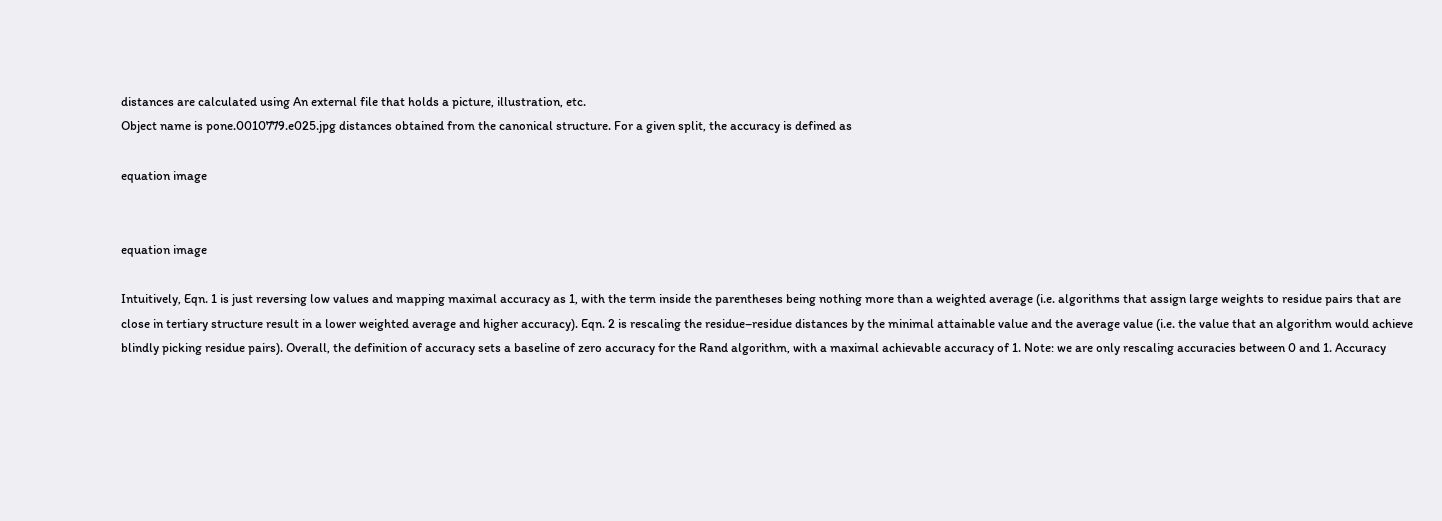distances are calculated using An external file that holds a picture, illustration, etc.
Object name is pone.0010779.e025.jpg distances obtained from the canonical structure. For a given split, the accuracy is defined as

equation image


equation image

Intuitively, Eqn. 1 is just reversing low values and mapping maximal accuracy as 1, with the term inside the parentheses being nothing more than a weighted average (i.e. algorithms that assign large weights to residue pairs that are close in tertiary structure result in a lower weighted average and higher accuracy). Eqn. 2 is rescaling the residue–residue distances by the minimal attainable value and the average value (i.e. the value that an algorithm would achieve blindly picking residue pairs). Overall, the definition of accuracy sets a baseline of zero accuracy for the Rand algorithm, with a maximal achievable accuracy of 1. Note: we are only rescaling accuracies between 0 and 1. Accuracy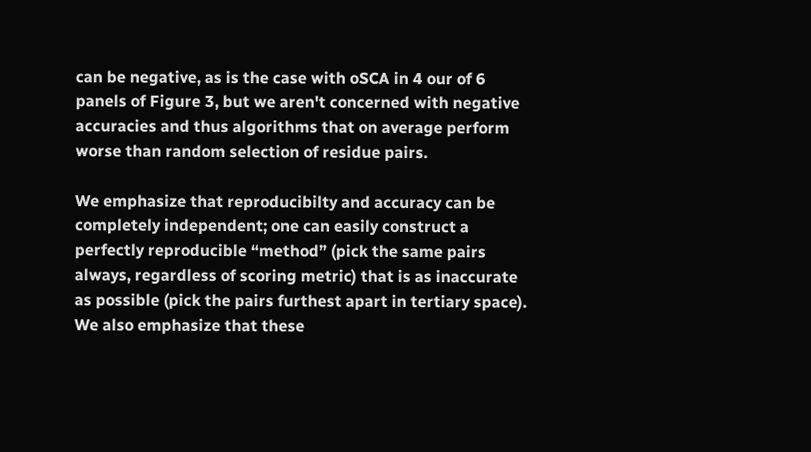can be negative, as is the case with oSCA in 4 our of 6 panels of Figure 3, but we aren't concerned with negative accuracies and thus algorithms that on average perform worse than random selection of residue pairs.

We emphasize that reproducibilty and accuracy can be completely independent; one can easily construct a perfectly reproducible “method” (pick the same pairs always, regardless of scoring metric) that is as inaccurate as possible (pick the pairs furthest apart in tertiary space). We also emphasize that these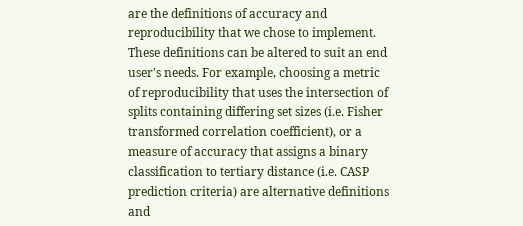are the definitions of accuracy and reproducibility that we chose to implement. These definitions can be altered to suit an end user's needs. For example, choosing a metric of reproducibility that uses the intersection of splits containing differing set sizes (i.e. Fisher transformed correlation coefficient), or a measure of accuracy that assigns a binary classification to tertiary distance (i.e. CASP prediction criteria) are alternative definitions and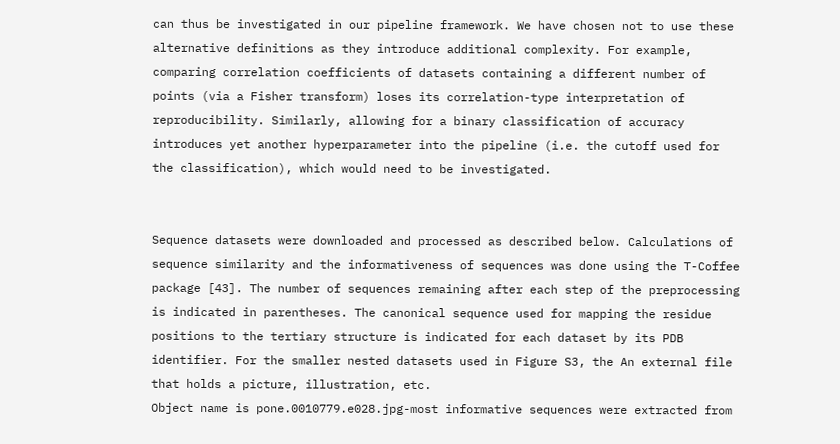can thus be investigated in our pipeline framework. We have chosen not to use these alternative definitions as they introduce additional complexity. For example, comparing correlation coefficients of datasets containing a different number of points (via a Fisher transform) loses its correlation-type interpretation of reproducibility. Similarly, allowing for a binary classification of accuracy introduces yet another hyperparameter into the pipeline (i.e. the cutoff used for the classification), which would need to be investigated.


Sequence datasets were downloaded and processed as described below. Calculations of sequence similarity and the informativeness of sequences was done using the T-Coffee package [43]. The number of sequences remaining after each step of the preprocessing is indicated in parentheses. The canonical sequence used for mapping the residue positions to the tertiary structure is indicated for each dataset by its PDB identifier. For the smaller nested datasets used in Figure S3, the An external file that holds a picture, illustration, etc.
Object name is pone.0010779.e028.jpg-most informative sequences were extracted from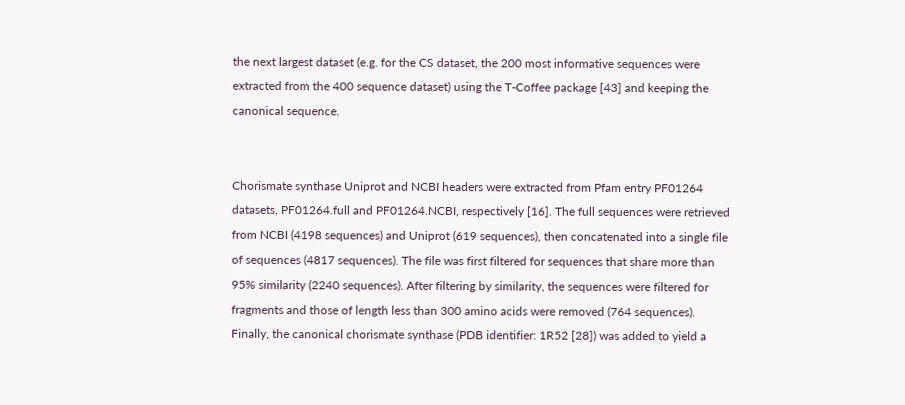the next largest dataset (e.g. for the CS dataset, the 200 most informative sequences were extracted from the 400 sequence dataset) using the T-Coffee package [43] and keeping the canonical sequence.


Chorismate synthase Uniprot and NCBI headers were extracted from Pfam entry PF01264 datasets, PF01264.full and PF01264.NCBI, respectively [16]. The full sequences were retrieved from NCBI (4198 sequences) and Uniprot (619 sequences), then concatenated into a single file of sequences (4817 sequences). The file was first filtered for sequences that share more than 95% similarity (2240 sequences). After filtering by similarity, the sequences were filtered for fragments and those of length less than 300 amino acids were removed (764 sequences). Finally, the canonical chorismate synthase (PDB identifier: 1R52 [28]) was added to yield a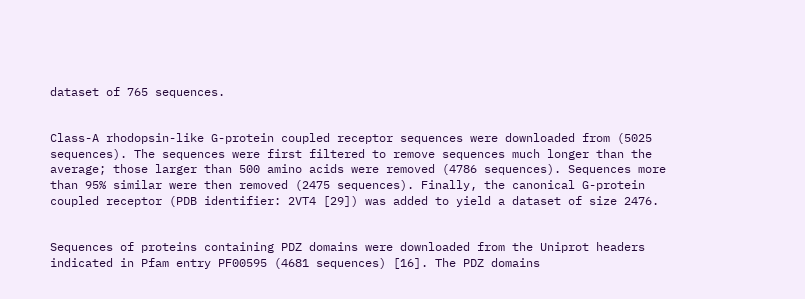dataset of 765 sequences.


Class-A rhodopsin-like G-protein coupled receptor sequences were downloaded from (5025 sequences). The sequences were first filtered to remove sequences much longer than the average; those larger than 500 amino acids were removed (4786 sequences). Sequences more than 95% similar were then removed (2475 sequences). Finally, the canonical G-protein coupled receptor (PDB identifier: 2VT4 [29]) was added to yield a dataset of size 2476.


Sequences of proteins containing PDZ domains were downloaded from the Uniprot headers indicated in Pfam entry PF00595 (4681 sequences) [16]. The PDZ domains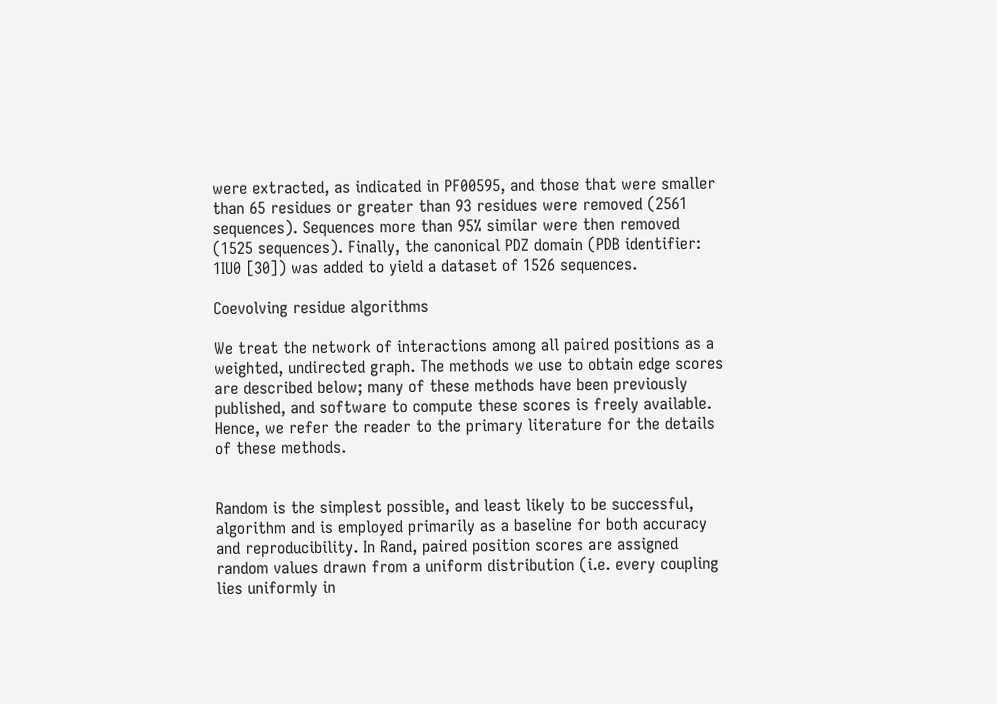were extracted, as indicated in PF00595, and those that were smaller than 65 residues or greater than 93 residues were removed (2561 sequences). Sequences more than 95% similar were then removed (1525 sequences). Finally, the canonical PDZ domain (PDB identifier: 1IU0 [30]) was added to yield a dataset of 1526 sequences.

Coevolving residue algorithms

We treat the network of interactions among all paired positions as a weighted, undirected graph. The methods we use to obtain edge scores are described below; many of these methods have been previously published, and software to compute these scores is freely available. Hence, we refer the reader to the primary literature for the details of these methods.


Random is the simplest possible, and least likely to be successful, algorithm and is employed primarily as a baseline for both accuracy and reproducibility. In Rand, paired position scores are assigned random values drawn from a uniform distribution (i.e. every coupling lies uniformly in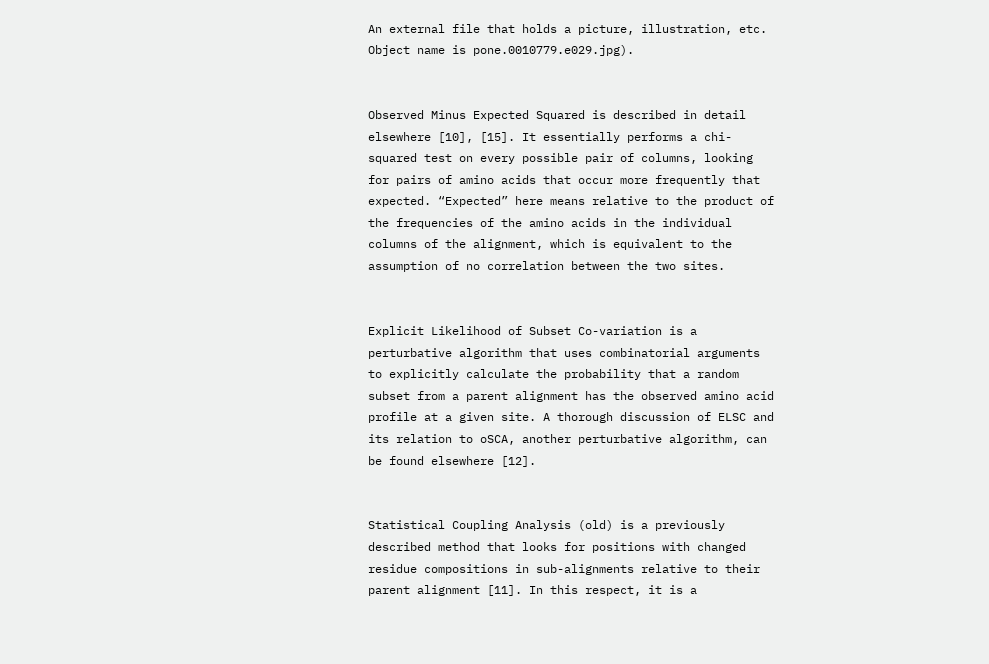An external file that holds a picture, illustration, etc.
Object name is pone.0010779.e029.jpg).


Observed Minus Expected Squared is described in detail elsewhere [10], [15]. It essentially performs a chi-squared test on every possible pair of columns, looking for pairs of amino acids that occur more frequently that expected. “Expected” here means relative to the product of the frequencies of the amino acids in the individual columns of the alignment, which is equivalent to the assumption of no correlation between the two sites.


Explicit Likelihood of Subset Co-variation is a perturbative algorithm that uses combinatorial arguments to explicitly calculate the probability that a random subset from a parent alignment has the observed amino acid profile at a given site. A thorough discussion of ELSC and its relation to oSCA, another perturbative algorithm, can be found elsewhere [12].


Statistical Coupling Analysis (old) is a previously described method that looks for positions with changed residue compositions in sub-alignments relative to their parent alignment [11]. In this respect, it is a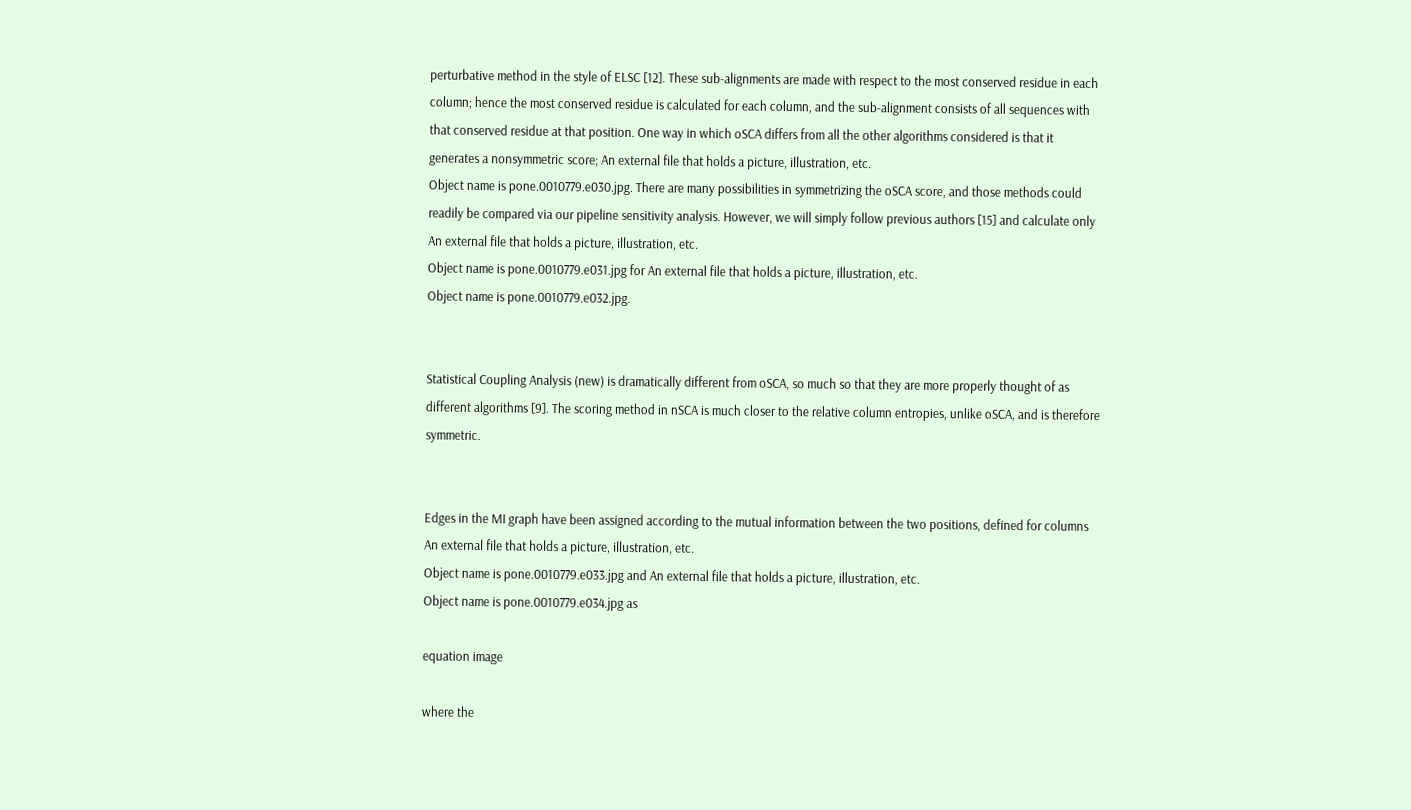perturbative method in the style of ELSC [12]. These sub-alignments are made with respect to the most conserved residue in each column; hence the most conserved residue is calculated for each column, and the sub-alignment consists of all sequences with that conserved residue at that position. One way in which oSCA differs from all the other algorithms considered is that it generates a nonsymmetric score; An external file that holds a picture, illustration, etc.
Object name is pone.0010779.e030.jpg. There are many possibilities in symmetrizing the oSCA score, and those methods could readily be compared via our pipeline sensitivity analysis. However, we will simply follow previous authors [15] and calculate only An external file that holds a picture, illustration, etc.
Object name is pone.0010779.e031.jpg for An external file that holds a picture, illustration, etc.
Object name is pone.0010779.e032.jpg.


Statistical Coupling Analysis (new) is dramatically different from oSCA, so much so that they are more properly thought of as different algorithms [9]. The scoring method in nSCA is much closer to the relative column entropies, unlike oSCA, and is therefore symmetric.


Edges in the MI graph have been assigned according to the mutual information between the two positions, defined for columns An external file that holds a picture, illustration, etc.
Object name is pone.0010779.e033.jpg and An external file that holds a picture, illustration, etc.
Object name is pone.0010779.e034.jpg as

equation image

where the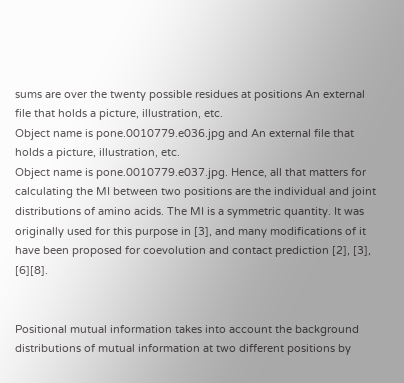sums are over the twenty possible residues at positions An external file that holds a picture, illustration, etc.
Object name is pone.0010779.e036.jpg and An external file that holds a picture, illustration, etc.
Object name is pone.0010779.e037.jpg. Hence, all that matters for calculating the MI between two positions are the individual and joint distributions of amino acids. The MI is a symmetric quantity. It was originally used for this purpose in [3], and many modifications of it have been proposed for coevolution and contact prediction [2], [3], [6][8].


Positional mutual information takes into account the background distributions of mutual information at two different positions by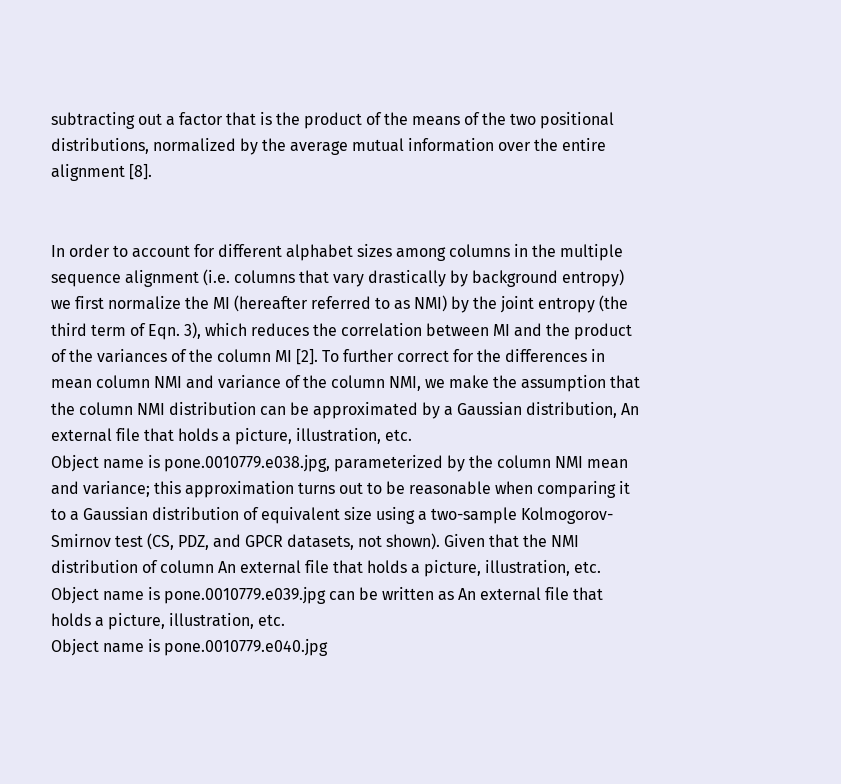subtracting out a factor that is the product of the means of the two positional distributions, normalized by the average mutual information over the entire alignment [8].


In order to account for different alphabet sizes among columns in the multiple sequence alignment (i.e. columns that vary drastically by background entropy) we first normalize the MI (hereafter referred to as NMI) by the joint entropy (the third term of Eqn. 3), which reduces the correlation between MI and the product of the variances of the column MI [2]. To further correct for the differences in mean column NMI and variance of the column NMI, we make the assumption that the column NMI distribution can be approximated by a Gaussian distribution, An external file that holds a picture, illustration, etc.
Object name is pone.0010779.e038.jpg, parameterized by the column NMI mean and variance; this approximation turns out to be reasonable when comparing it to a Gaussian distribution of equivalent size using a two-sample Kolmogorov-Smirnov test (CS, PDZ, and GPCR datasets, not shown). Given that the NMI distribution of column An external file that holds a picture, illustration, etc.
Object name is pone.0010779.e039.jpg can be written as An external file that holds a picture, illustration, etc.
Object name is pone.0010779.e040.jpg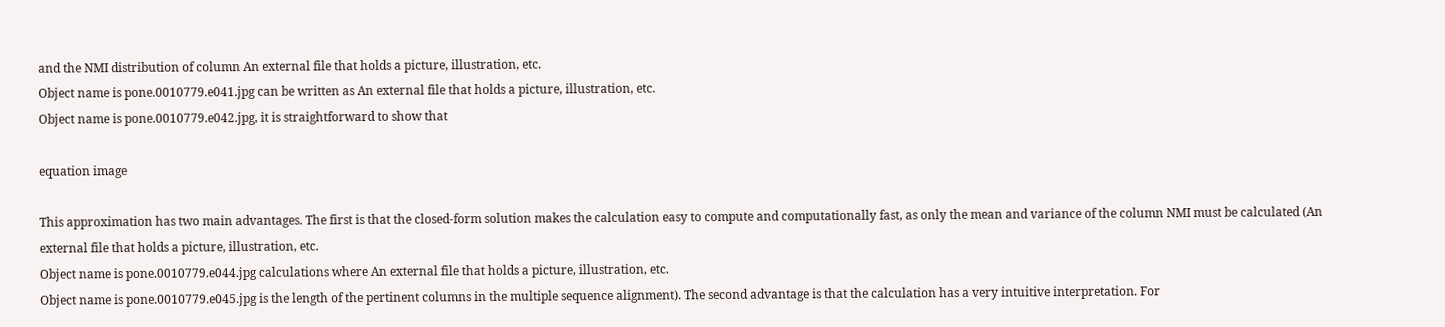and the NMI distribution of column An external file that holds a picture, illustration, etc.
Object name is pone.0010779.e041.jpg can be written as An external file that holds a picture, illustration, etc.
Object name is pone.0010779.e042.jpg, it is straightforward to show that

equation image

This approximation has two main advantages. The first is that the closed-form solution makes the calculation easy to compute and computationally fast, as only the mean and variance of the column NMI must be calculated (An external file that holds a picture, illustration, etc.
Object name is pone.0010779.e044.jpg calculations where An external file that holds a picture, illustration, etc.
Object name is pone.0010779.e045.jpg is the length of the pertinent columns in the multiple sequence alignment). The second advantage is that the calculation has a very intuitive interpretation. For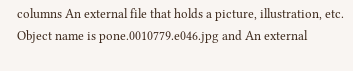columns An external file that holds a picture, illustration, etc.
Object name is pone.0010779.e046.jpg and An external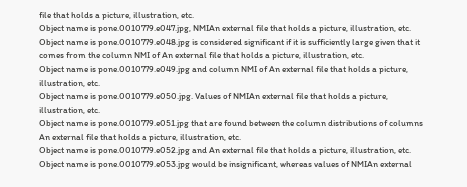file that holds a picture, illustration, etc.
Object name is pone.0010779.e047.jpg, NMIAn external file that holds a picture, illustration, etc.
Object name is pone.0010779.e048.jpg is considered significant if it is sufficiently large given that it comes from the column NMI of An external file that holds a picture, illustration, etc.
Object name is pone.0010779.e049.jpg and column NMI of An external file that holds a picture, illustration, etc.
Object name is pone.0010779.e050.jpg. Values of NMIAn external file that holds a picture, illustration, etc.
Object name is pone.0010779.e051.jpg that are found between the column distributions of columns An external file that holds a picture, illustration, etc.
Object name is pone.0010779.e052.jpg and An external file that holds a picture, illustration, etc.
Object name is pone.0010779.e053.jpg would be insignificant, whereas values of NMIAn external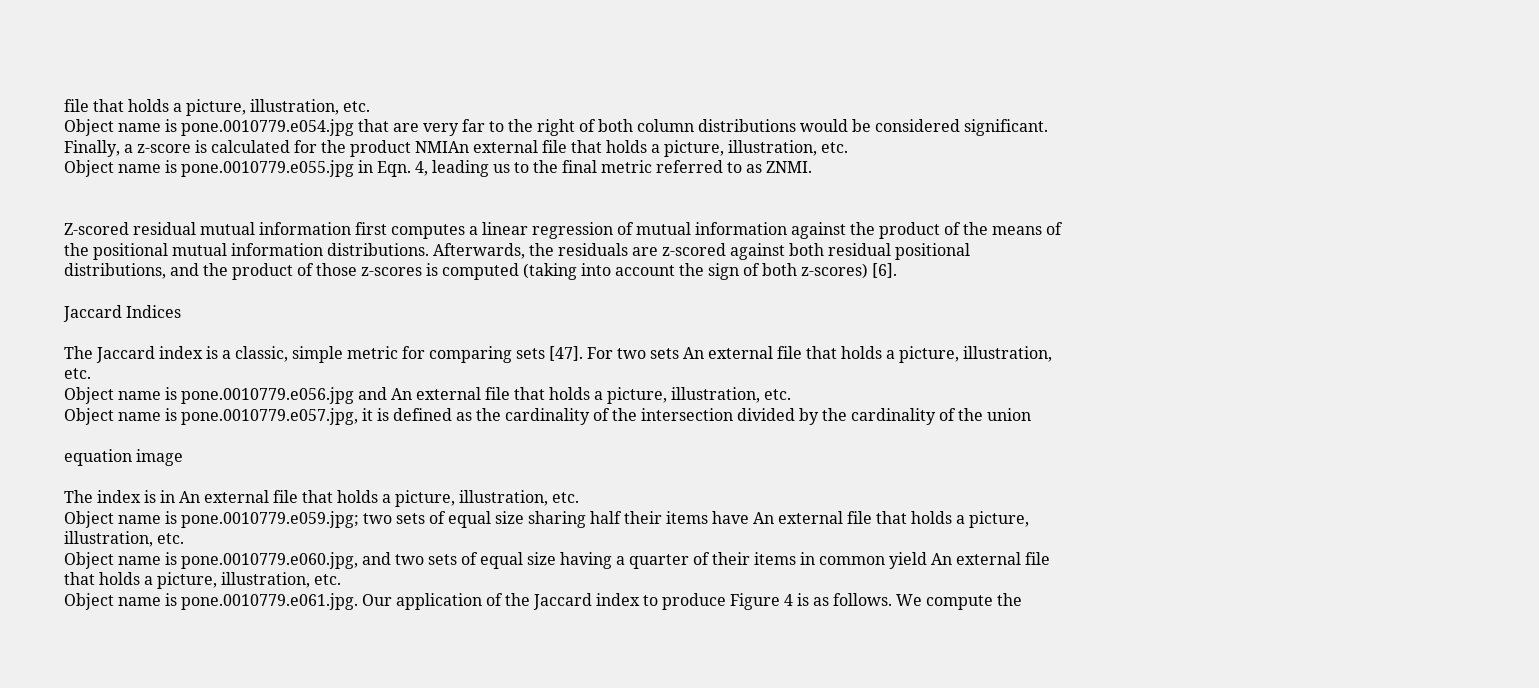file that holds a picture, illustration, etc.
Object name is pone.0010779.e054.jpg that are very far to the right of both column distributions would be considered significant. Finally, a z-score is calculated for the product NMIAn external file that holds a picture, illustration, etc.
Object name is pone.0010779.e055.jpg in Eqn. 4, leading us to the final metric referred to as ZNMI.


Z-scored residual mutual information first computes a linear regression of mutual information against the product of the means of the positional mutual information distributions. Afterwards, the residuals are z-scored against both residual positional distributions, and the product of those z-scores is computed (taking into account the sign of both z-scores) [6].

Jaccard Indices

The Jaccard index is a classic, simple metric for comparing sets [47]. For two sets An external file that holds a picture, illustration, etc.
Object name is pone.0010779.e056.jpg and An external file that holds a picture, illustration, etc.
Object name is pone.0010779.e057.jpg, it is defined as the cardinality of the intersection divided by the cardinality of the union

equation image

The index is in An external file that holds a picture, illustration, etc.
Object name is pone.0010779.e059.jpg; two sets of equal size sharing half their items have An external file that holds a picture, illustration, etc.
Object name is pone.0010779.e060.jpg, and two sets of equal size having a quarter of their items in common yield An external file that holds a picture, illustration, etc.
Object name is pone.0010779.e061.jpg. Our application of the Jaccard index to produce Figure 4 is as follows. We compute the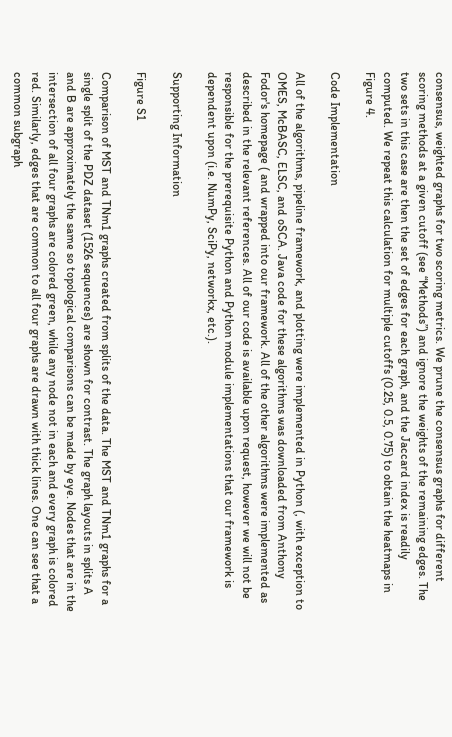consensus, weighted graphs for two scoring metrics. We prune the consensus graphs for different scoring methods at a given cutoff (see “Methods”) and ignore the weights of the remaining edges. The two sets in this case are then the set of edges for each graph, and the Jaccard index is readily computed. We repeat this calculation for multiple cutoffs (0.25, 0.5, 0.75) to obtain the heatmaps in Figure 4.

Code Implementation

All of the algorithms, pipeline framework, and plotting were implemented in Python (, with exception to OMES, McBASC, ELSC, and oSCA. Java code for these algorithms was downloaded from Anthony Fodor's homepage ( and wrapped into our framework. All of the other algorithms were implemented as described in the relevant references. All of our code is available upon request, however we will not be responsible for the prerequisite Python and Python module implementations that our framework is dependent upon (i.e. NumPy, SciPy, networkx, etc.).

Supporting Information

Figure S1

Comparison of MST and TNm1 graphs created from splits of the data. The MST and TNm1 graphs for a single split of the PDZ dataset (1526 sequences) are shown for contrast. The graph layouts in splits A and B are approximately the same so topological comparisons can be made by eye. Nodes that are in the intersection of all four graphs are colored green, while any node not in each and every graph is colored red. Similarly, edges that are common to all four graphs are drawn with thick lines. One can see that a common subgraph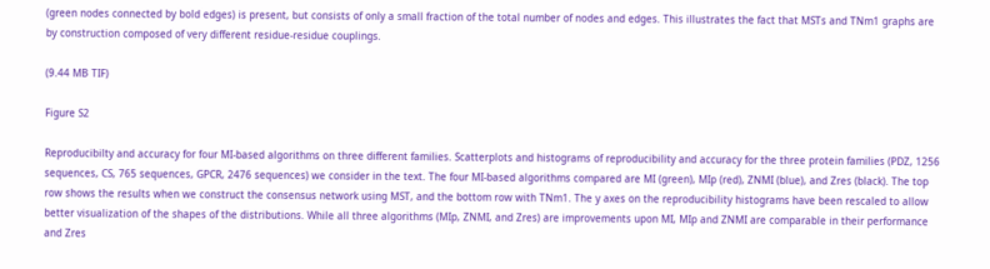(green nodes connected by bold edges) is present, but consists of only a small fraction of the total number of nodes and edges. This illustrates the fact that MSTs and TNm1 graphs are by construction composed of very different residue-residue couplings.

(9.44 MB TIF)

Figure S2

Reproducibilty and accuracy for four MI-based algorithms on three different families. Scatterplots and histograms of reproducibility and accuracy for the three protein families (PDZ, 1256 sequences, CS, 765 sequences, GPCR, 2476 sequences) we consider in the text. The four MI-based algorithms compared are MI (green), MIp (red), ZNMI (blue), and Zres (black). The top row shows the results when we construct the consensus network using MST, and the bottom row with TNm1. The y axes on the reproducibility histograms have been rescaled to allow better visualization of the shapes of the distributions. While all three algorithms (MIp, ZNMI, and Zres) are improvements upon MI, MIp and ZNMI are comparable in their performance and Zres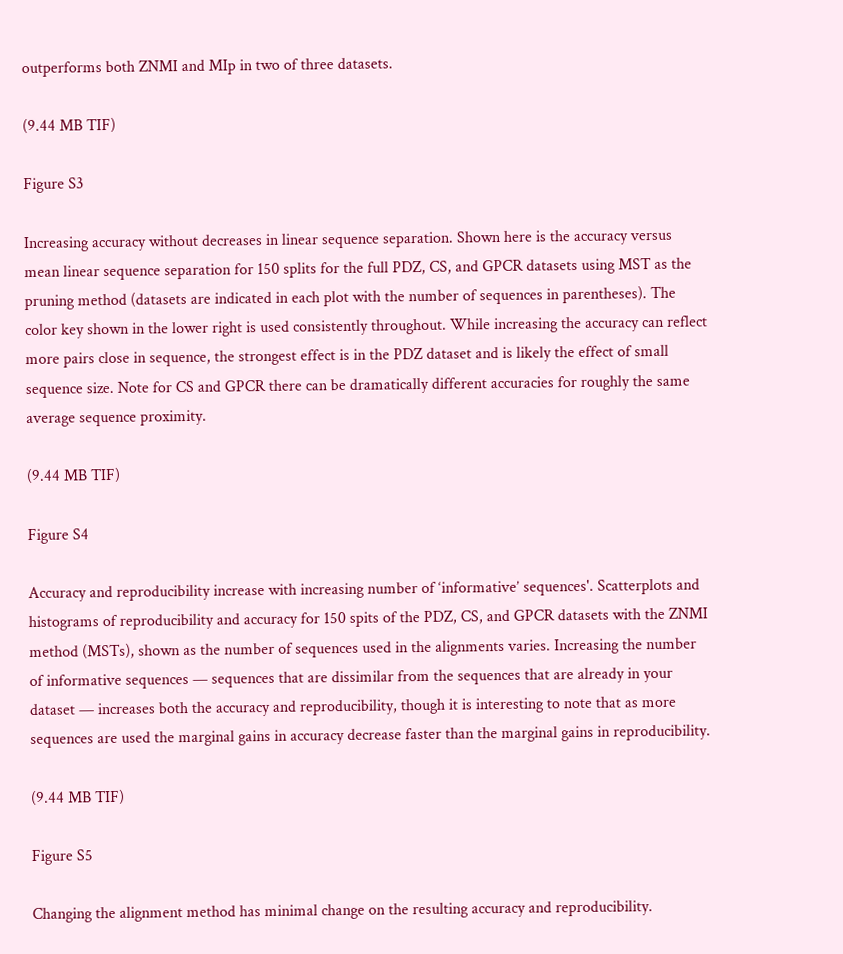outperforms both ZNMI and MIp in two of three datasets.

(9.44 MB TIF)

Figure S3

Increasing accuracy without decreases in linear sequence separation. Shown here is the accuracy versus mean linear sequence separation for 150 splits for the full PDZ, CS, and GPCR datasets using MST as the pruning method (datasets are indicated in each plot with the number of sequences in parentheses). The color key shown in the lower right is used consistently throughout. While increasing the accuracy can reflect more pairs close in sequence, the strongest effect is in the PDZ dataset and is likely the effect of small sequence size. Note for CS and GPCR there can be dramatically different accuracies for roughly the same average sequence proximity.

(9.44 MB TIF)

Figure S4

Accuracy and reproducibility increase with increasing number of ‘informative’ sequences'. Scatterplots and histograms of reproducibility and accuracy for 150 spits of the PDZ, CS, and GPCR datasets with the ZNMI method (MSTs), shown as the number of sequences used in the alignments varies. Increasing the number of informative sequences — sequences that are dissimilar from the sequences that are already in your dataset — increases both the accuracy and reproducibility, though it is interesting to note that as more sequences are used the marginal gains in accuracy decrease faster than the marginal gains in reproducibility.

(9.44 MB TIF)

Figure S5

Changing the alignment method has minimal change on the resulting accuracy and reproducibility.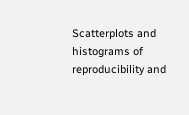Scatterplots and histograms of reproducibility and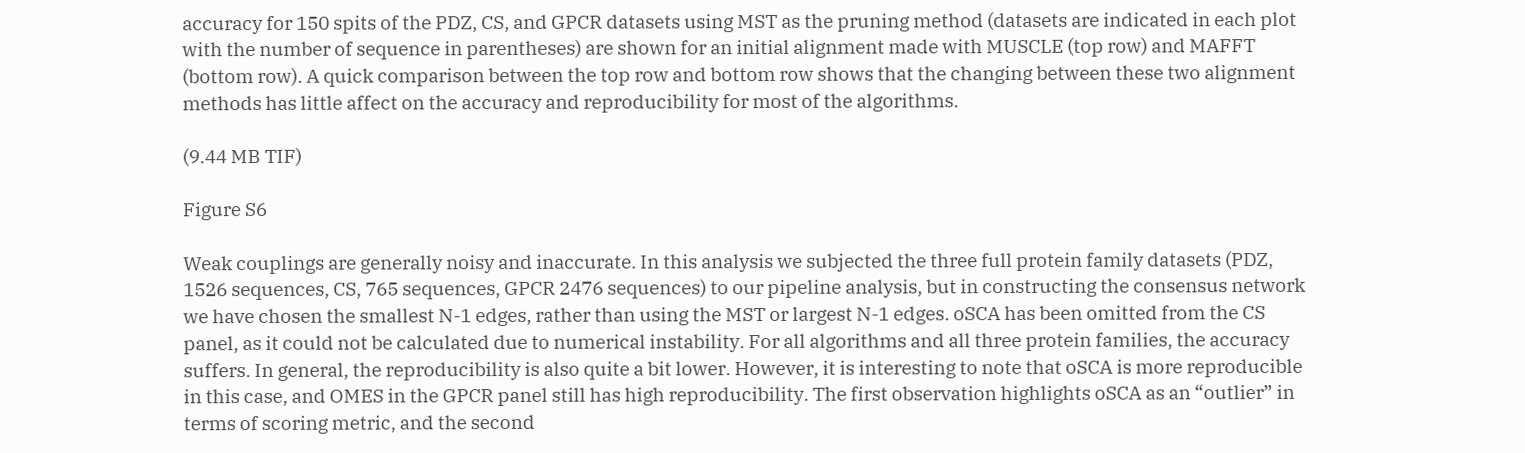accuracy for 150 spits of the PDZ, CS, and GPCR datasets using MST as the pruning method (datasets are indicated in each plot with the number of sequence in parentheses) are shown for an initial alignment made with MUSCLE (top row) and MAFFT (bottom row). A quick comparison between the top row and bottom row shows that the changing between these two alignment methods has little affect on the accuracy and reproducibility for most of the algorithms.

(9.44 MB TIF)

Figure S6

Weak couplings are generally noisy and inaccurate. In this analysis we subjected the three full protein family datasets (PDZ, 1526 sequences, CS, 765 sequences, GPCR 2476 sequences) to our pipeline analysis, but in constructing the consensus network we have chosen the smallest N-1 edges, rather than using the MST or largest N-1 edges. oSCA has been omitted from the CS panel, as it could not be calculated due to numerical instability. For all algorithms and all three protein families, the accuracy suffers. In general, the reproducibility is also quite a bit lower. However, it is interesting to note that oSCA is more reproducible in this case, and OMES in the GPCR panel still has high reproducibility. The first observation highlights oSCA as an “outlier” in terms of scoring metric, and the second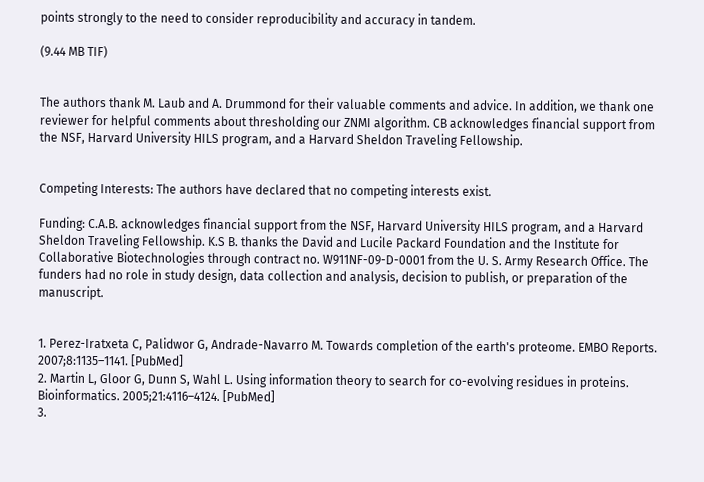points strongly to the need to consider reproducibility and accuracy in tandem.

(9.44 MB TIF)


The authors thank M. Laub and A. Drummond for their valuable comments and advice. In addition, we thank one reviewer for helpful comments about thresholding our ZNMI algorithm. CB acknowledges financial support from the NSF, Harvard University HILS program, and a Harvard Sheldon Traveling Fellowship.


Competing Interests: The authors have declared that no competing interests exist.

Funding: C.A.B. acknowledges financial support from the NSF, Harvard University HILS program, and a Harvard Sheldon Traveling Fellowship. K.S B. thanks the David and Lucile Packard Foundation and the Institute for Collaborative Biotechnologies through contract no. W911NF-09-D-0001 from the U. S. Army Research Office. The funders had no role in study design, data collection and analysis, decision to publish, or preparation of the manuscript.


1. Perez-Iratxeta C, Palidwor G, Andrade-Navarro M. Towards completion of the earth's proteome. EMBO Reports. 2007;8:1135–1141. [PubMed]
2. Martin L, Gloor G, Dunn S, Wahl L. Using information theory to search for co-evolving residues in proteins. Bioinformatics. 2005;21:4116–4124. [PubMed]
3.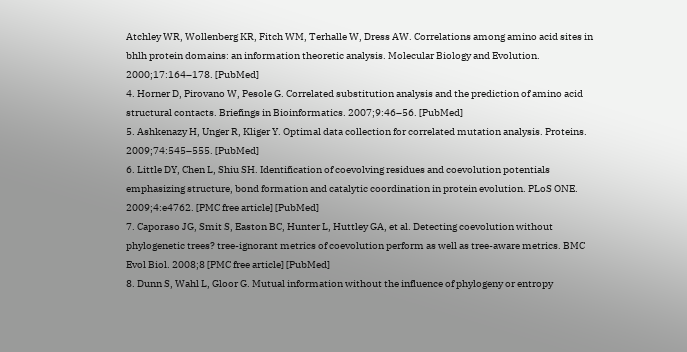Atchley WR, Wollenberg KR, Fitch WM, Terhalle W, Dress AW. Correlations among amino acid sites in bhlh protein domains: an information theoretic analysis. Molecular Biology and Evolution. 2000;17:164–178. [PubMed]
4. Horner D, Pirovano W, Pesole G. Correlated substitution analysis and the prediction of amino acid structural contacts. Briefings in Bioinformatics. 2007;9:46–56. [PubMed]
5. Ashkenazy H, Unger R, Kliger Y. Optimal data collection for correlated mutation analysis. Proteins. 2009;74:545–555. [PubMed]
6. Little DY, Chen L, Shiu SH. Identification of coevolving residues and coevolution potentials emphasizing structure, bond formation and catalytic coordination in protein evolution. PLoS ONE. 2009;4:e4762. [PMC free article] [PubMed]
7. Caporaso JG, Smit S, Easton BC, Hunter L, Huttley GA, et al. Detecting coevolution without phylogenetic trees? tree-ignorant metrics of coevolution perform as well as tree-aware metrics. BMC Evol Biol. 2008;8 [PMC free article] [PubMed]
8. Dunn S, Wahl L, Gloor G. Mutual information without the influence of phylogeny or entropy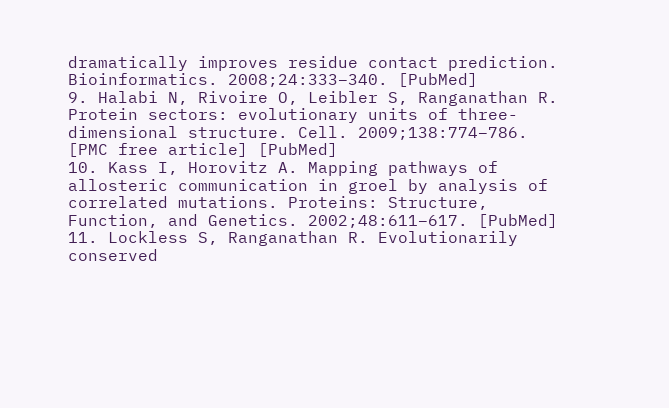dramatically improves residue contact prediction. Bioinformatics. 2008;24:333–340. [PubMed]
9. Halabi N, Rivoire O, Leibler S, Ranganathan R. Protein sectors: evolutionary units of three-dimensional structure. Cell. 2009;138:774–786. [PMC free article] [PubMed]
10. Kass I, Horovitz A. Mapping pathways of allosteric communication in groel by analysis of correlated mutations. Proteins: Structure, Function, and Genetics. 2002;48:611–617. [PubMed]
11. Lockless S, Ranganathan R. Evolutionarily conserved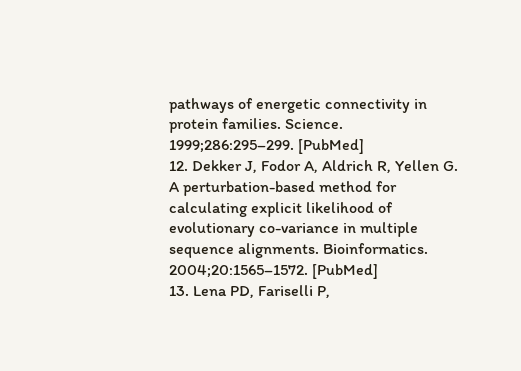pathways of energetic connectivity in protein families. Science. 1999;286:295–299. [PubMed]
12. Dekker J, Fodor A, Aldrich R, Yellen G. A perturbation-based method for calculating explicit likelihood of evolutionary co-variance in multiple sequence alignments. Bioinformatics. 2004;20:1565–1572. [PubMed]
13. Lena PD, Fariselli P,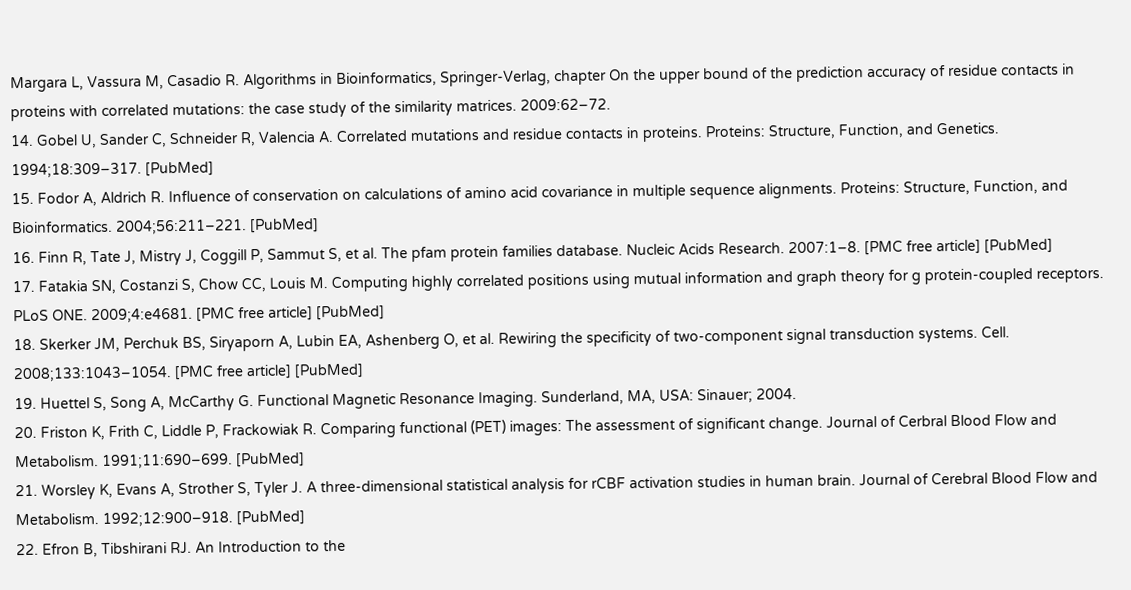Margara L, Vassura M, Casadio R. Algorithms in Bioinformatics, Springer-Verlag, chapter On the upper bound of the prediction accuracy of residue contacts in proteins with correlated mutations: the case study of the similarity matrices. 2009:62–72.
14. Gobel U, Sander C, Schneider R, Valencia A. Correlated mutations and residue contacts in proteins. Proteins: Structure, Function, and Genetics. 1994;18:309–317. [PubMed]
15. Fodor A, Aldrich R. Influence of conservation on calculations of amino acid covariance in multiple sequence alignments. Proteins: Structure, Function, and Bioinformatics. 2004;56:211–221. [PubMed]
16. Finn R, Tate J, Mistry J, Coggill P, Sammut S, et al. The pfam protein families database. Nucleic Acids Research. 2007:1–8. [PMC free article] [PubMed]
17. Fatakia SN, Costanzi S, Chow CC, Louis M. Computing highly correlated positions using mutual information and graph theory for g protein-coupled receptors. PLoS ONE. 2009;4:e4681. [PMC free article] [PubMed]
18. Skerker JM, Perchuk BS, Siryaporn A, Lubin EA, Ashenberg O, et al. Rewiring the specificity of two-component signal transduction systems. Cell. 2008;133:1043–1054. [PMC free article] [PubMed]
19. Huettel S, Song A, McCarthy G. Functional Magnetic Resonance Imaging. Sunderland, MA, USA: Sinauer; 2004.
20. Friston K, Frith C, Liddle P, Frackowiak R. Comparing functional (PET) images: The assessment of significant change. Journal of Cerbral Blood Flow and Metabolism. 1991;11:690–699. [PubMed]
21. Worsley K, Evans A, Strother S, Tyler J. A three-dimensional statistical analysis for rCBF activation studies in human brain. Journal of Cerebral Blood Flow and Metabolism. 1992;12:900–918. [PubMed]
22. Efron B, Tibshirani RJ. An Introduction to the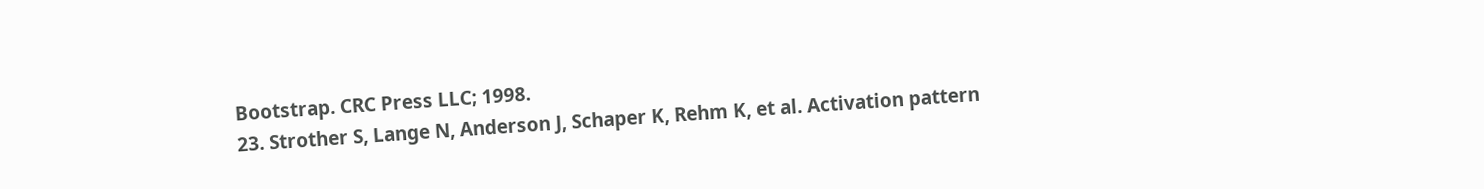Bootstrap. CRC Press LLC; 1998.
23. Strother S, Lange N, Anderson J, Schaper K, Rehm K, et al. Activation pattern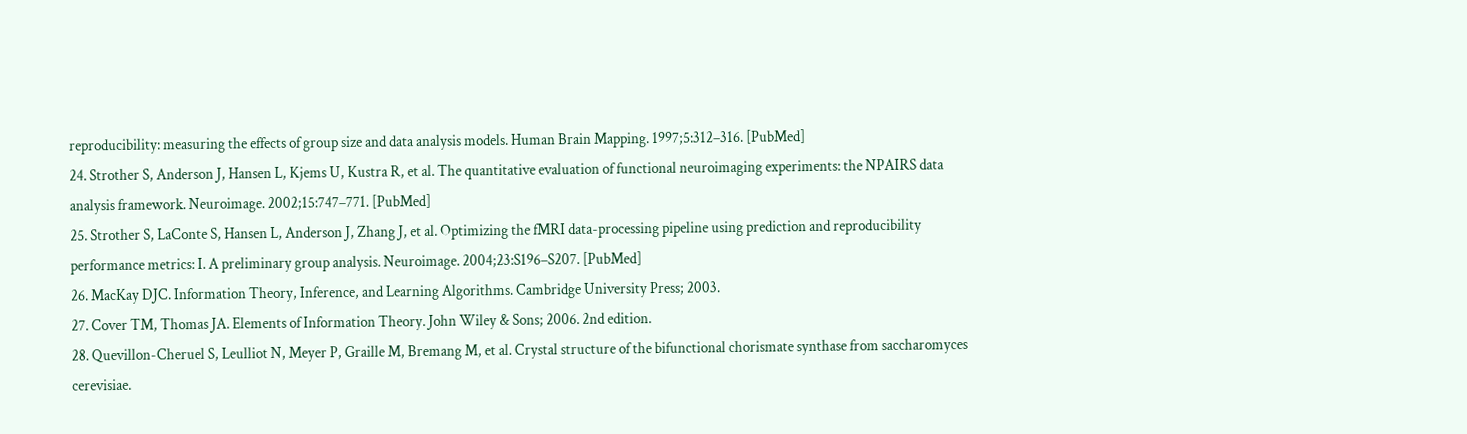reproducibility: measuring the effects of group size and data analysis models. Human Brain Mapping. 1997;5:312–316. [PubMed]
24. Strother S, Anderson J, Hansen L, Kjems U, Kustra R, et al. The quantitative evaluation of functional neuroimaging experiments: the NPAIRS data analysis framework. Neuroimage. 2002;15:747–771. [PubMed]
25. Strother S, LaConte S, Hansen L, Anderson J, Zhang J, et al. Optimizing the fMRI data-processing pipeline using prediction and reproducibility performance metrics: I. A preliminary group analysis. Neuroimage. 2004;23:S196–S207. [PubMed]
26. MacKay DJC. Information Theory, Inference, and Learning Algorithms. Cambridge University Press; 2003.
27. Cover TM, Thomas JA. Elements of Information Theory. John Wiley & Sons; 2006. 2nd edition.
28. Quevillon-Cheruel S, Leulliot N, Meyer P, Graille M, Bremang M, et al. Crystal structure of the bifunctional chorismate synthase from saccharomyces cerevisiae.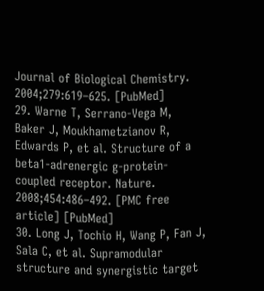Journal of Biological Chemistry. 2004;279:619–625. [PubMed]
29. Warne T, Serrano-Vega M, Baker J, Moukhametzianov R, Edwards P, et al. Structure of a beta1-adrenergic g-protein-coupled receptor. Nature. 2008;454:486–492. [PMC free article] [PubMed]
30. Long J, Tochio H, Wang P, Fan J, Sala C, et al. Supramodular structure and synergistic target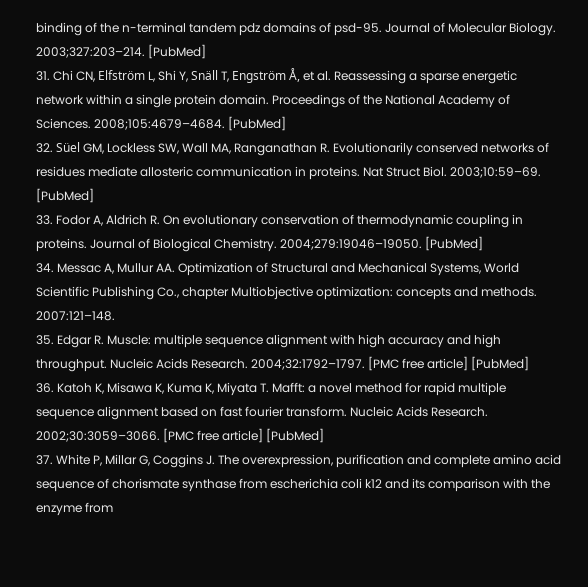binding of the n-terminal tandem pdz domains of psd-95. Journal of Molecular Biology. 2003;327:203–214. [PubMed]
31. Chi CN, Elfström L, Shi Y, Snäll T, Engström Å, et al. Reassessing a sparse energetic network within a single protein domain. Proceedings of the National Academy of Sciences. 2008;105:4679–4684. [PubMed]
32. Süel GM, Lockless SW, Wall MA, Ranganathan R. Evolutionarily conserved networks of residues mediate allosteric communication in proteins. Nat Struct Biol. 2003;10:59–69. [PubMed]
33. Fodor A, Aldrich R. On evolutionary conservation of thermodynamic coupling in proteins. Journal of Biological Chemistry. 2004;279:19046–19050. [PubMed]
34. Messac A, Mullur AA. Optimization of Structural and Mechanical Systems, World Scientific Publishing Co., chapter Multiobjective optimization: concepts and methods. 2007:121–148.
35. Edgar R. Muscle: multiple sequence alignment with high accuracy and high throughput. Nucleic Acids Research. 2004;32:1792–1797. [PMC free article] [PubMed]
36. Katoh K, Misawa K, Kuma K, Miyata T. Mafft: a novel method for rapid multiple sequence alignment based on fast fourier transform. Nucleic Acids Research. 2002;30:3059–3066. [PMC free article] [PubMed]
37. White P, Millar G, Coggins J. The overexpression, purification and complete amino acid sequence of chorismate synthase from escherichia coli k12 and its comparison with the enzyme from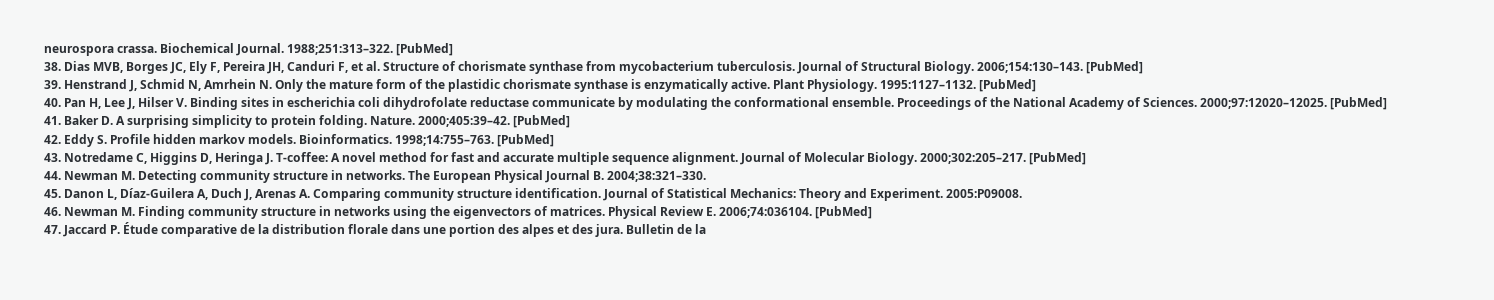neurospora crassa. Biochemical Journal. 1988;251:313–322. [PubMed]
38. Dias MVB, Borges JC, Ely F, Pereira JH, Canduri F, et al. Structure of chorismate synthase from mycobacterium tuberculosis. Journal of Structural Biology. 2006;154:130–143. [PubMed]
39. Henstrand J, Schmid N, Amrhein N. Only the mature form of the plastidic chorismate synthase is enzymatically active. Plant Physiology. 1995:1127–1132. [PubMed]
40. Pan H, Lee J, Hilser V. Binding sites in escherichia coli dihydrofolate reductase communicate by modulating the conformational ensemble. Proceedings of the National Academy of Sciences. 2000;97:12020–12025. [PubMed]
41. Baker D. A surprising simplicity to protein folding. Nature. 2000;405:39–42. [PubMed]
42. Eddy S. Profile hidden markov models. Bioinformatics. 1998;14:755–763. [PubMed]
43. Notredame C, Higgins D, Heringa J. T-coffee: A novel method for fast and accurate multiple sequence alignment. Journal of Molecular Biology. 2000;302:205–217. [PubMed]
44. Newman M. Detecting community structure in networks. The European Physical Journal B. 2004;38:321–330.
45. Danon L, Díaz-Guilera A, Duch J, Arenas A. Comparing community structure identification. Journal of Statistical Mechanics: Theory and Experiment. 2005:P09008.
46. Newman M. Finding community structure in networks using the eigenvectors of matrices. Physical Review E. 2006;74:036104. [PubMed]
47. Jaccard P. Étude comparative de la distribution florale dans une portion des alpes et des jura. Bulletin de la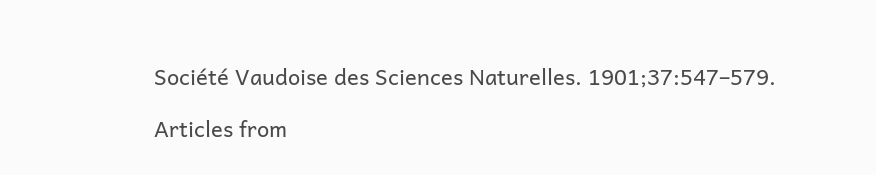Société Vaudoise des Sciences Naturelles. 1901;37:547–579.

Articles from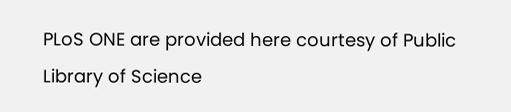PLoS ONE are provided here courtesy of Public Library of Science